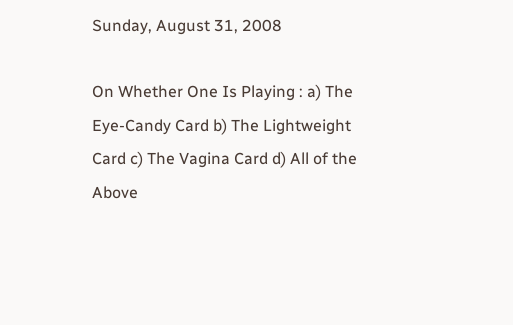Sunday, August 31, 2008

On Whether One Is Playing : a) The Eye-Candy Card b) The Lightweight Card c) The Vagina Card d) All of the Above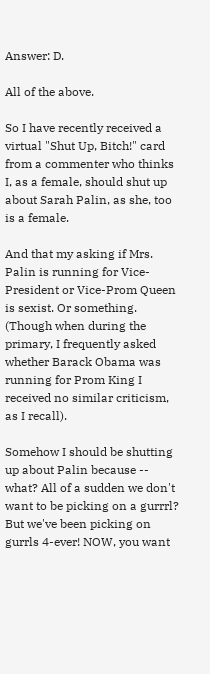Answer: D.

All of the above.

So I have recently received a virtual "Shut Up, Bitch!" card from a commenter who thinks I, as a female, should shut up about Sarah Palin, as she, too is a female.

And that my asking if Mrs. Palin is running for Vice-President or Vice-Prom Queen is sexist. Or something. (Though when during the primary, I frequently asked whether Barack Obama was running for Prom King I received no similar criticism, as I recall).

Somehow I should be shutting up about Palin because -- what? All of a sudden we don't want to be picking on a gurrrl? But we've been picking on gurrls 4-ever! NOW, you want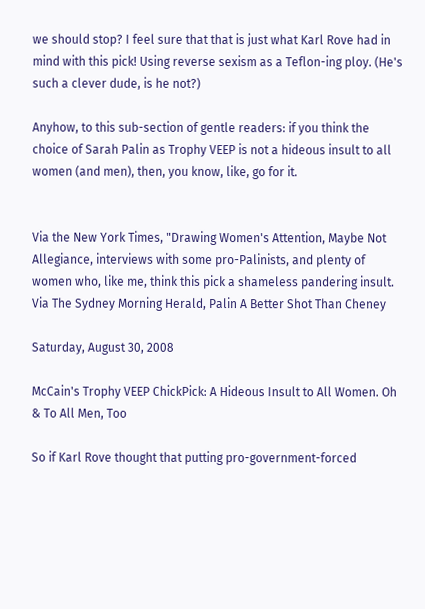we should stop? I feel sure that that is just what Karl Rove had in mind with this pick! Using reverse sexism as a Teflon-ing ploy. (He's such a clever dude, is he not?)

Anyhow, to this sub-section of gentle readers: if you think the choice of Sarah Palin as Trophy VEEP is not a hideous insult to all women (and men), then, you know, like, go for it.


Via the New York Times, "Drawing Women's Attention, Maybe Not Allegiance, interviews with some pro-Palinists, and plenty of women who, like me, think this pick a shameless pandering insult.
Via The Sydney Morning Herald, Palin A Better Shot Than Cheney

Saturday, August 30, 2008

McCain's Trophy VEEP ChickPick: A Hideous Insult to All Women. Oh & To All Men, Too

So if Karl Rove thought that putting pro-government-forced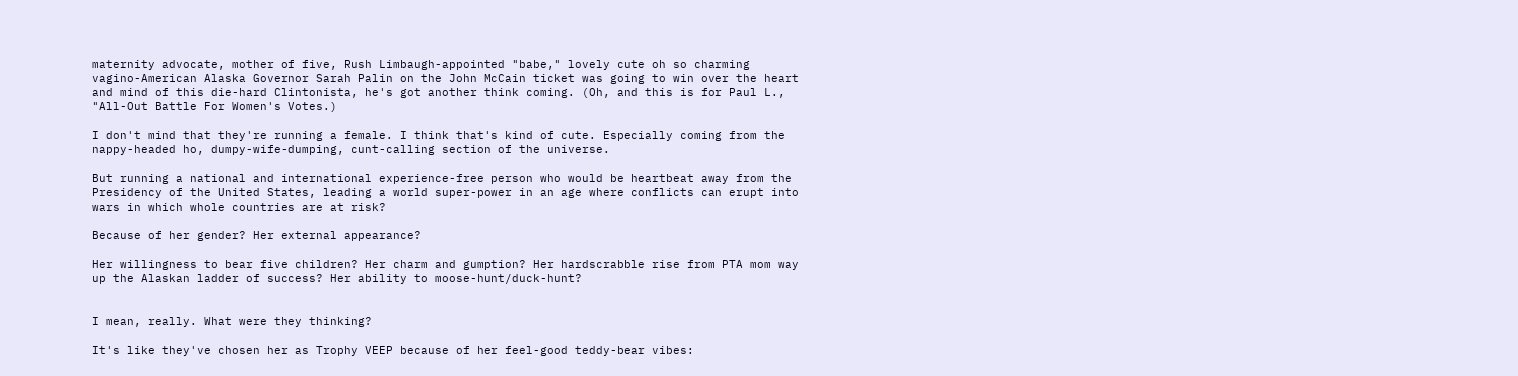maternity advocate, mother of five, Rush Limbaugh-appointed "babe," lovely cute oh so charming vagino-American Alaska Governor Sarah Palin on the John McCain ticket was going to win over the heart and mind of this die-hard Clintonista, he's got another think coming. (Oh, and this is for Paul L., "All-Out Battle For Women's Votes.)

I don't mind that they're running a female. I think that's kind of cute. Especially coming from the nappy-headed ho, dumpy-wife-dumping, cunt-calling section of the universe.

But running a national and international experience-free person who would be heartbeat away from the Presidency of the United States, leading a world super-power in an age where conflicts can erupt into wars in which whole countries are at risk?

Because of her gender? Her external appearance?

Her willingness to bear five children? Her charm and gumption? Her hardscrabble rise from PTA mom way up the Alaskan ladder of success? Her ability to moose-hunt/duck-hunt?


I mean, really. What were they thinking?

It's like they've chosen her as Trophy VEEP because of her feel-good teddy-bear vibes: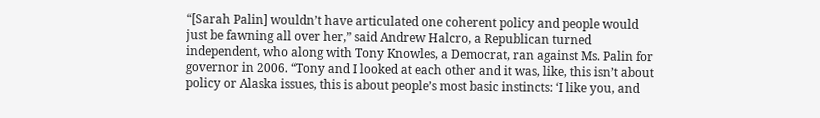“[Sarah Palin] wouldn’t have articulated one coherent policy and people would just be fawning all over her,” said Andrew Halcro, a Republican turned independent, who along with Tony Knowles, a Democrat, ran against Ms. Palin for governor in 2006. “Tony and I looked at each other and it was, like, this isn’t about policy or Alaska issues, this is about people’s most basic instincts: ‘I like you, and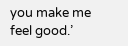you make me feel good.’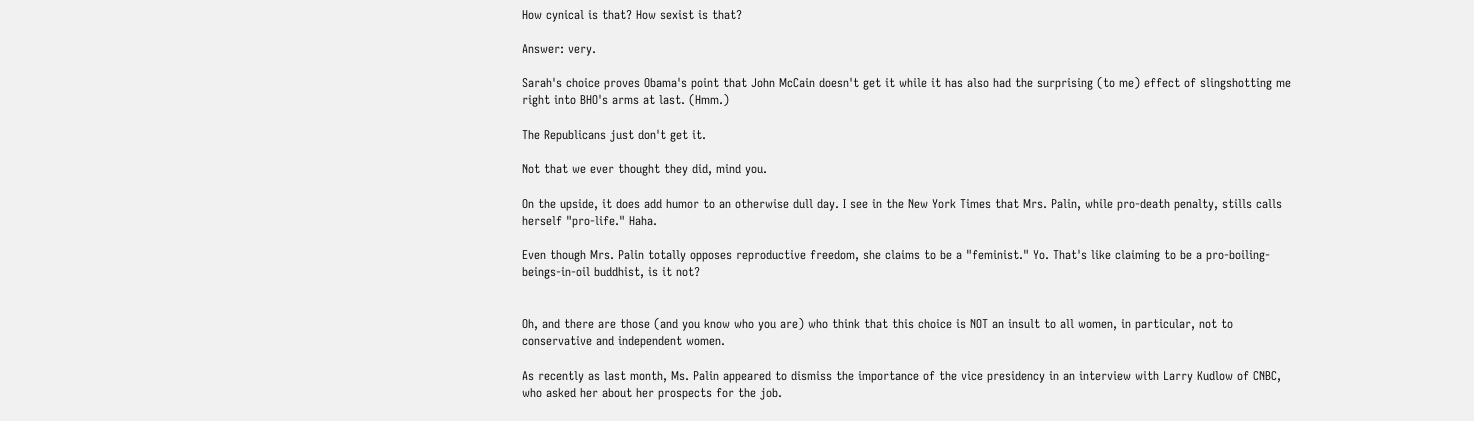How cynical is that? How sexist is that?

Answer: very.

Sarah's choice proves Obama's point that John McCain doesn't get it while it has also had the surprising (to me) effect of slingshotting me right into BHO's arms at last. (Hmm.)

The Republicans just don't get it.

Not that we ever thought they did, mind you.

On the upside, it does add humor to an otherwise dull day. I see in the New York Times that Mrs. Palin, while pro-death penalty, stills calls herself "pro-life." Haha.

Even though Mrs. Palin totally opposes reproductive freedom, she claims to be a "feminist." Yo. That's like claiming to be a pro-boiling-beings-in-oil buddhist, is it not?


Oh, and there are those (and you know who you are) who think that this choice is NOT an insult to all women, in particular, not to conservative and independent women.

As recently as last month, Ms. Palin appeared to dismiss the importance of the vice presidency in an interview with Larry Kudlow of CNBC, who asked her about her prospects for the job.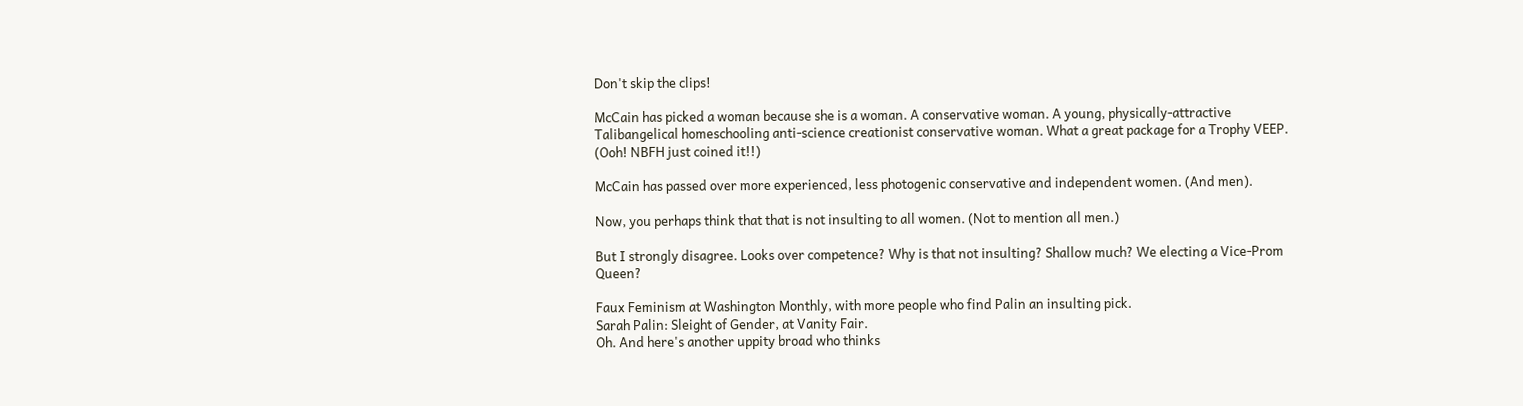Don't skip the clips!

McCain has picked a woman because she is a woman. A conservative woman. A young, physically-attractive Talibangelical homeschooling anti-science creationist conservative woman. What a great package for a Trophy VEEP. (Ooh! NBFH just coined it!!)

McCain has passed over more experienced, less photogenic conservative and independent women. (And men).

Now, you perhaps think that that is not insulting to all women. (Not to mention all men.)

But I strongly disagree. Looks over competence? Why is that not insulting? Shallow much? We electing a Vice-Prom Queen?

Faux Feminism at Washington Monthly, with more people who find Palin an insulting pick.
Sarah Palin: Sleight of Gender, at Vanity Fair.
Oh. And here's another uppity broad who thinks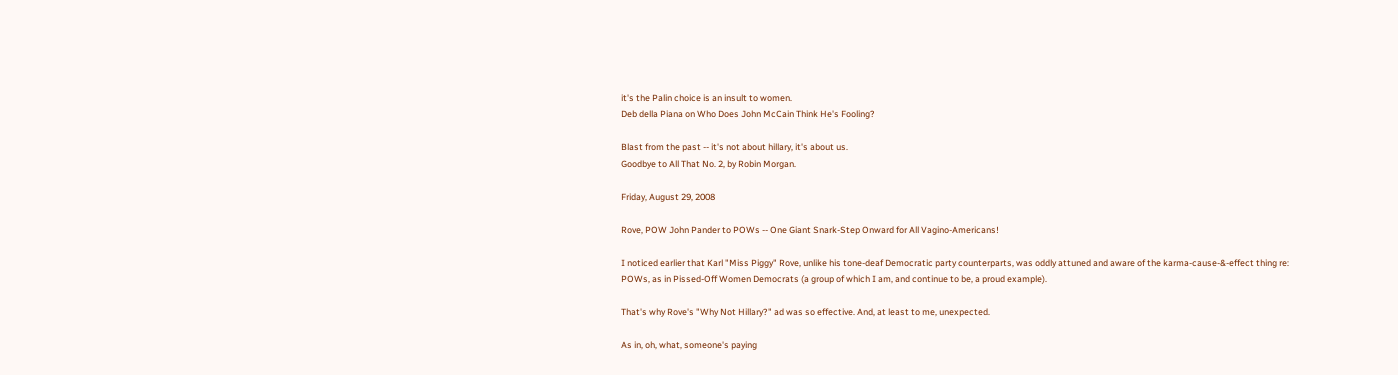it's the Palin choice is an insult to women.
Deb della Piana on Who Does John McCain Think He's Fooling?

Blast from the past -- it's not about hillary, it's about us.
Goodbye to All That No. 2, by Robin Morgan.

Friday, August 29, 2008

Rove, POW John Pander to POWs -- One Giant Snark-Step Onward for All Vagino-Americans!

I noticed earlier that Karl "Miss Piggy" Rove, unlike his tone-deaf Democratic party counterparts, was oddly attuned and aware of the karma-cause-&-effect thing re: POWs, as in Pissed-Off Women Democrats (a group of which I am, and continue to be, a proud example).

That's why Rove's "Why Not Hillary?" ad was so effective. And, at least to me, unexpected.

As in, oh, what, someone's paying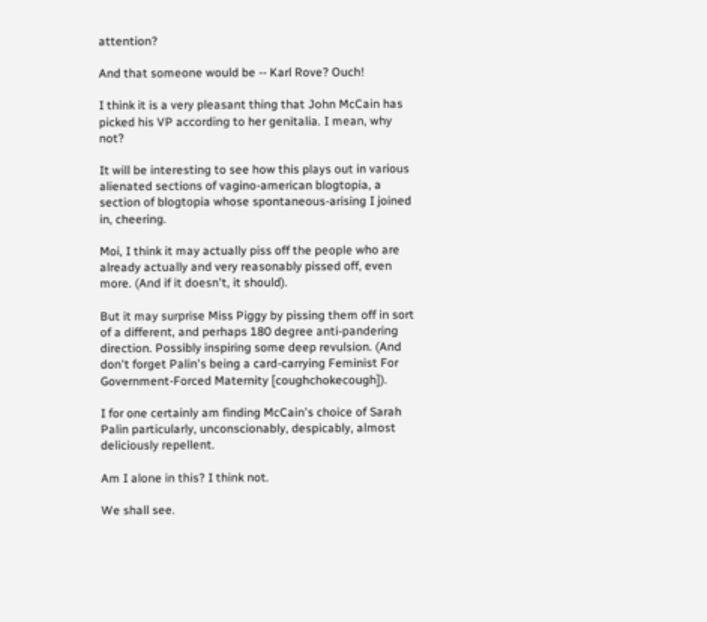attention?

And that someone would be -- Karl Rove? Ouch!

I think it is a very pleasant thing that John McCain has picked his VP according to her genitalia. I mean, why not?

It will be interesting to see how this plays out in various alienated sections of vagino-american blogtopia, a section of blogtopia whose spontaneous-arising I joined in, cheering.

Moi, I think it may actually piss off the people who are already actually and very reasonably pissed off, even more. (And if it doesn't, it should).

But it may surprise Miss Piggy by pissing them off in sort of a different, and perhaps 180 degree anti-pandering direction. Possibly inspiring some deep revulsion. (And don't forget Palin's being a card-carrying Feminist For Government-Forced Maternity [coughchokecough]).

I for one certainly am finding McCain's choice of Sarah Palin particularly, unconscionably, despicably, almost deliciously repellent.

Am I alone in this? I think not.

We shall see.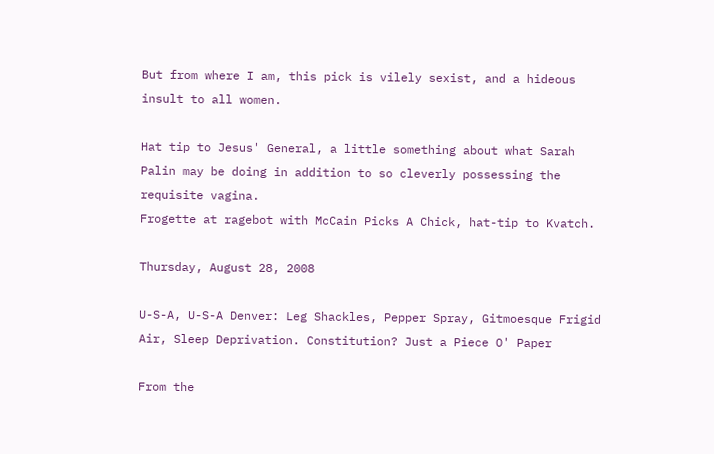But from where I am, this pick is vilely sexist, and a hideous insult to all women.

Hat tip to Jesus' General, a little something about what Sarah Palin may be doing in addition to so cleverly possessing the requisite vagina.
Frogette at ragebot with McCain Picks A Chick, hat-tip to Kvatch.

Thursday, August 28, 2008

U-S-A, U-S-A Denver: Leg Shackles, Pepper Spray, Gitmoesque Frigid Air, Sleep Deprivation. Constitution? Just a Piece O' Paper

From the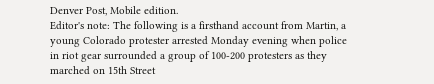Denver Post, Mobile edition.
Editor's note: The following is a firsthand account from Martin, a young Colorado protester arrested Monday evening when police in riot gear surrounded a group of 100-200 protesters as they marched on 15th Street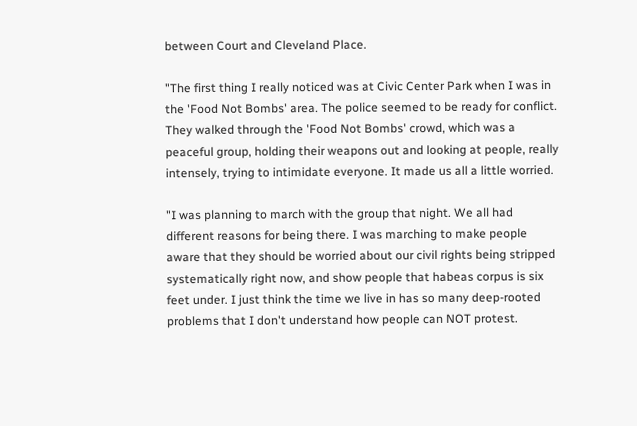between Court and Cleveland Place.

"The first thing I really noticed was at Civic Center Park when I was in the 'Food Not Bombs' area. The police seemed to be ready for conflict. They walked through the 'Food Not Bombs' crowd, which was a peaceful group, holding their weapons out and looking at people, really intensely, trying to intimidate everyone. It made us all a little worried.

"I was planning to march with the group that night. We all had different reasons for being there. I was marching to make people aware that they should be worried about our civil rights being stripped systematically right now, and show people that habeas corpus is six feet under. I just think the time we live in has so many deep-rooted problems that I don't understand how people can NOT protest.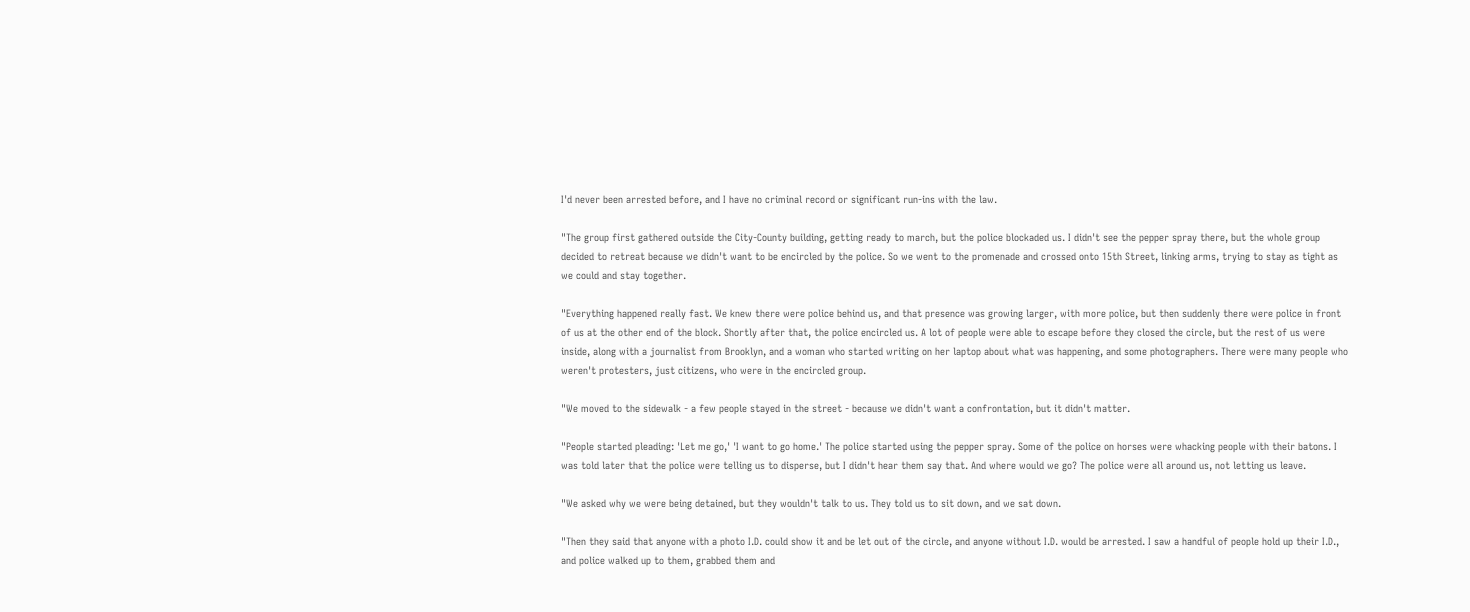I'd never been arrested before, and I have no criminal record or significant run-ins with the law.

"The group first gathered outside the City-County building, getting ready to march, but the police blockaded us. I didn't see the pepper spray there, but the whole group decided to retreat because we didn't want to be encircled by the police. So we went to the promenade and crossed onto 15th Street, linking arms, trying to stay as tight as we could and stay together.

"Everything happened really fast. We knew there were police behind us, and that presence was growing larger, with more police, but then suddenly there were police in front of us at the other end of the block. Shortly after that, the police encircled us. A lot of people were able to escape before they closed the circle, but the rest of us were inside, along with a journalist from Brooklyn, and a woman who started writing on her laptop about what was happening, and some photographers. There were many people who weren't protesters, just citizens, who were in the encircled group.

"We moved to the sidewalk - a few people stayed in the street - because we didn't want a confrontation, but it didn't matter.

"People started pleading: 'Let me go,' 'I want to go home.' The police started using the pepper spray. Some of the police on horses were whacking people with their batons. I was told later that the police were telling us to disperse, but I didn't hear them say that. And where would we go? The police were all around us, not letting us leave.

"We asked why we were being detained, but they wouldn't talk to us. They told us to sit down, and we sat down.

"Then they said that anyone with a photo I.D. could show it and be let out of the circle, and anyone without I.D. would be arrested. I saw a handful of people hold up their I.D., and police walked up to them, grabbed them and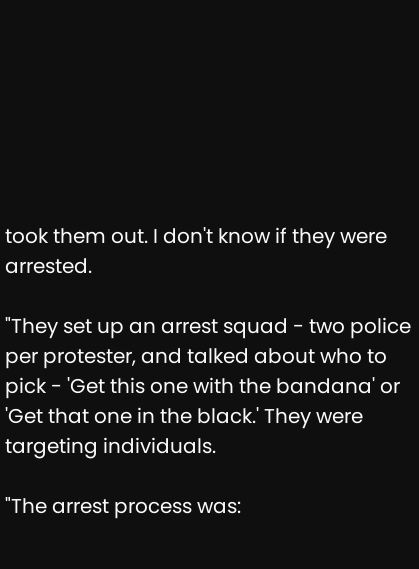took them out. I don't know if they were arrested.

"They set up an arrest squad - two police per protester, and talked about who to pick - 'Get this one with the bandana' or 'Get that one in the black.' They were targeting individuals.

"The arrest process was: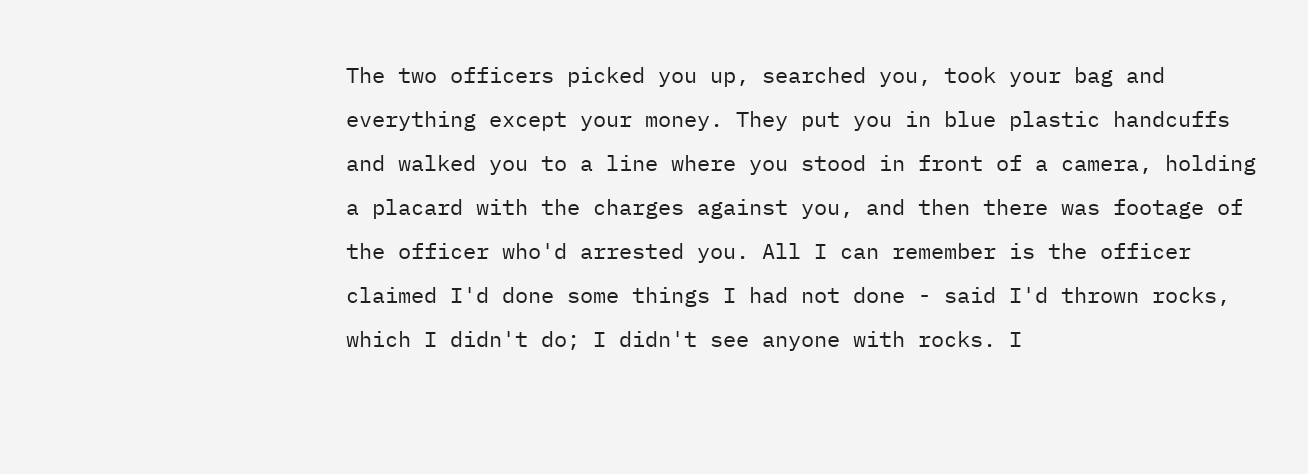The two officers picked you up, searched you, took your bag and everything except your money. They put you in blue plastic handcuffs and walked you to a line where you stood in front of a camera, holding a placard with the charges against you, and then there was footage of the officer who'd arrested you. All I can remember is the officer claimed I'd done some things I had not done - said I'd thrown rocks, which I didn't do; I didn't see anyone with rocks. I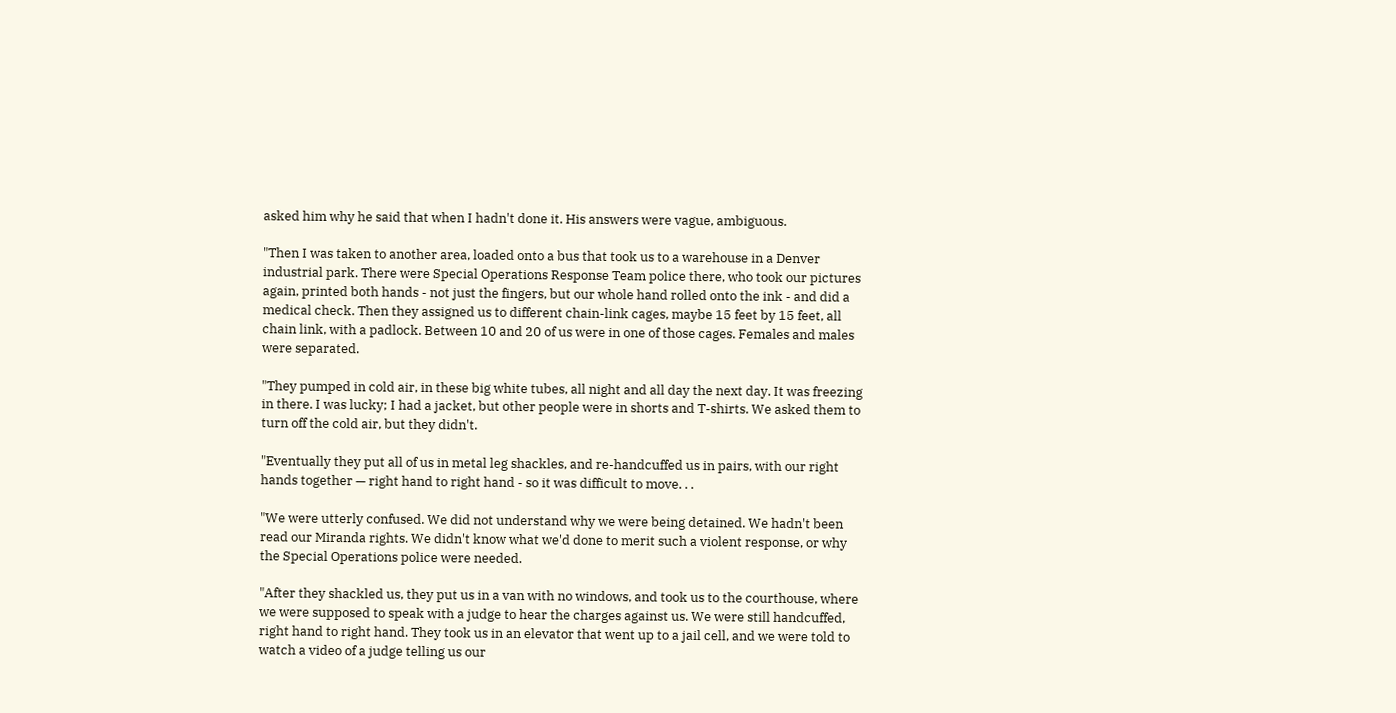asked him why he said that when I hadn't done it. His answers were vague, ambiguous.

"Then I was taken to another area, loaded onto a bus that took us to a warehouse in a Denver industrial park. There were Special Operations Response Team police there, who took our pictures again, printed both hands - not just the fingers, but our whole hand rolled onto the ink - and did a medical check. Then they assigned us to different chain-link cages, maybe 15 feet by 15 feet, all chain link, with a padlock. Between 10 and 20 of us were in one of those cages. Females and males were separated.

"They pumped in cold air, in these big white tubes, all night and all day the next day. It was freezing in there. I was lucky; I had a jacket, but other people were in shorts and T-shirts. We asked them to turn off the cold air, but they didn't.

"Eventually they put all of us in metal leg shackles, and re-handcuffed us in pairs, with our right hands together — right hand to right hand - so it was difficult to move. . .

"We were utterly confused. We did not understand why we were being detained. We hadn't been read our Miranda rights. We didn't know what we'd done to merit such a violent response, or why the Special Operations police were needed.

"After they shackled us, they put us in a van with no windows, and took us to the courthouse, where we were supposed to speak with a judge to hear the charges against us. We were still handcuffed, right hand to right hand. They took us in an elevator that went up to a jail cell, and we were told to watch a video of a judge telling us our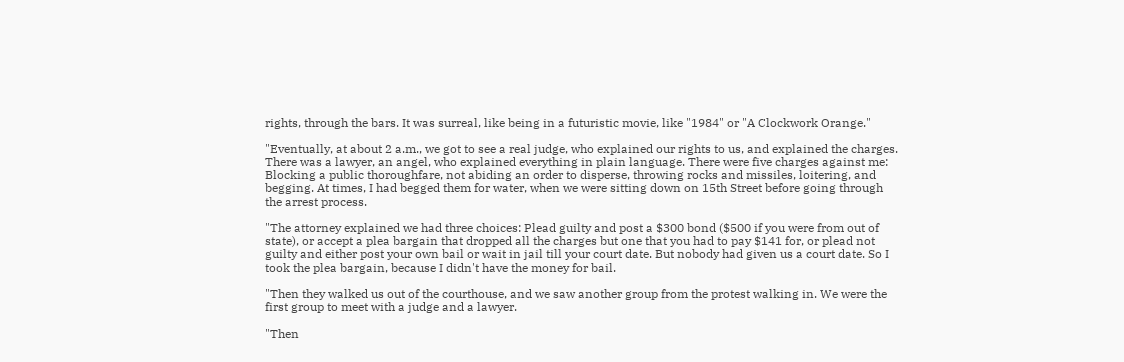rights, through the bars. It was surreal, like being in a futuristic movie, like "1984" or "A Clockwork Orange."

"Eventually, at about 2 a.m., we got to see a real judge, who explained our rights to us, and explained the charges. There was a lawyer, an angel, who explained everything in plain language. There were five charges against me: Blocking a public thoroughfare, not abiding an order to disperse, throwing rocks and missiles, loitering, and begging. At times, I had begged them for water, when we were sitting down on 15th Street before going through the arrest process.

"The attorney explained we had three choices: Plead guilty and post a $300 bond ($500 if you were from out of state), or accept a plea bargain that dropped all the charges but one that you had to pay $141 for, or plead not guilty and either post your own bail or wait in jail till your court date. But nobody had given us a court date. So I took the plea bargain, because I didn't have the money for bail.

"Then they walked us out of the courthouse, and we saw another group from the protest walking in. We were the first group to meet with a judge and a lawyer.

"Then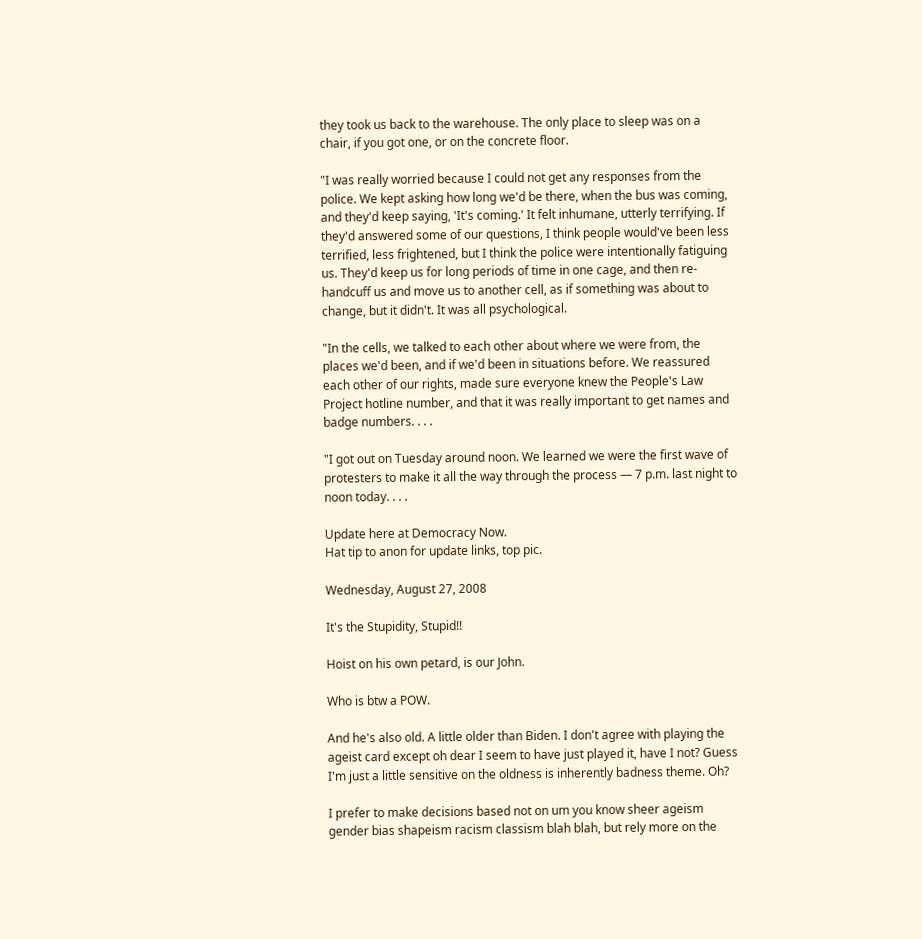they took us back to the warehouse. The only place to sleep was on a chair, if you got one, or on the concrete floor.

"I was really worried because I could not get any responses from the police. We kept asking how long we'd be there, when the bus was coming, and they'd keep saying, 'It's coming.' It felt inhumane, utterly terrifying. If they'd answered some of our questions, I think people would've been less terrified, less frightened, but I think the police were intentionally fatiguing us. They'd keep us for long periods of time in one cage, and then re-handcuff us and move us to another cell, as if something was about to change, but it didn't. It was all psychological.

"In the cells, we talked to each other about where we were from, the places we'd been, and if we'd been in situations before. We reassured each other of our rights, made sure everyone knew the People's Law Project hotline number, and that it was really important to get names and badge numbers. . . .

"I got out on Tuesday around noon. We learned we were the first wave of protesters to make it all the way through the process — 7 p.m. last night to noon today. . . .

Update here at Democracy Now.
Hat tip to anon for update links, top pic.

Wednesday, August 27, 2008

It's the Stupidity, Stupid!!

Hoist on his own petard, is our John.

Who is btw a POW.

And he's also old. A little older than Biden. I don't agree with playing the ageist card except oh dear I seem to have just played it, have I not? Guess I'm just a little sensitive on the oldness is inherently badness theme. Oh?

I prefer to make decisions based not on um you know sheer ageism gender bias shapeism racism classism blah blah, but rely more on the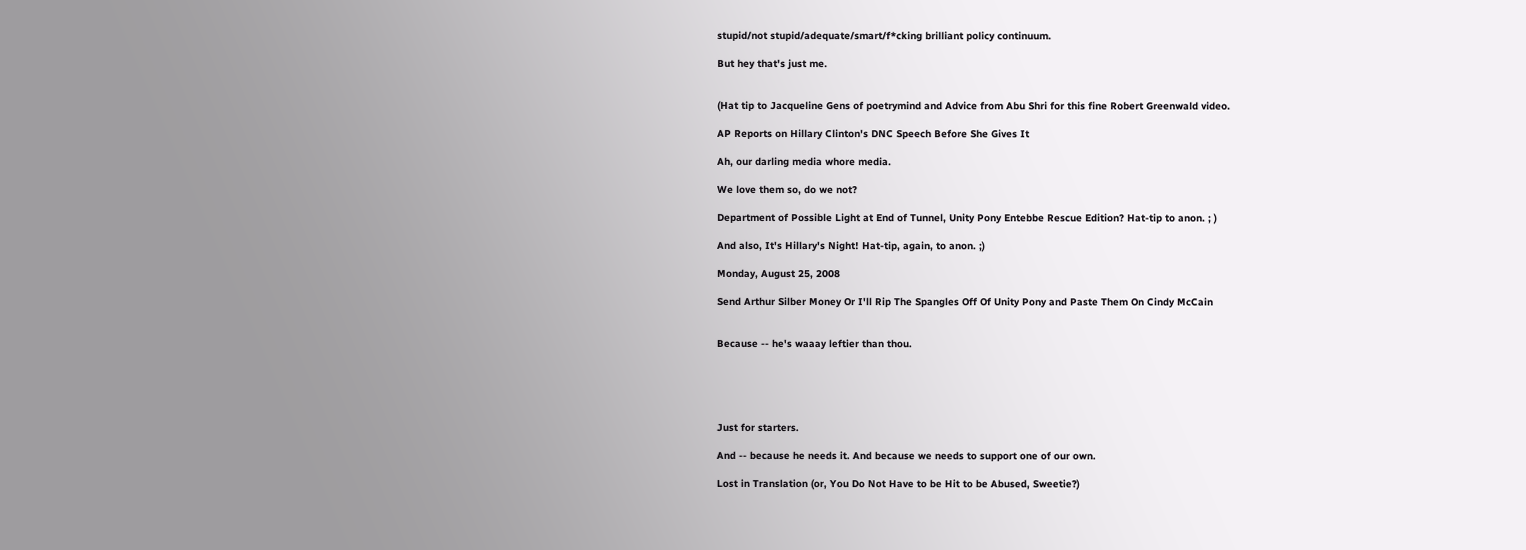stupid/not stupid/adequate/smart/f*cking brilliant policy continuum.

But hey that's just me.


(Hat tip to Jacqueline Gens of poetrymind and Advice from Abu Shri for this fine Robert Greenwald video.

AP Reports on Hillary Clinton's DNC Speech Before She Gives It

Ah, our darling media whore media.

We love them so, do we not?

Department of Possible Light at End of Tunnel, Unity Pony Entebbe Rescue Edition? Hat-tip to anon. ; )

And also, It's Hillary's Night! Hat-tip, again, to anon. ;)

Monday, August 25, 2008

Send Arthur Silber Money Or I'll Rip The Spangles Off Of Unity Pony and Paste Them On Cindy McCain


Because -- he's waaay leftier than thou.





Just for starters.

And -- because he needs it. And because we needs to support one of our own.

Lost in Translation (or, You Do Not Have to be Hit to be Abused, Sweetie?)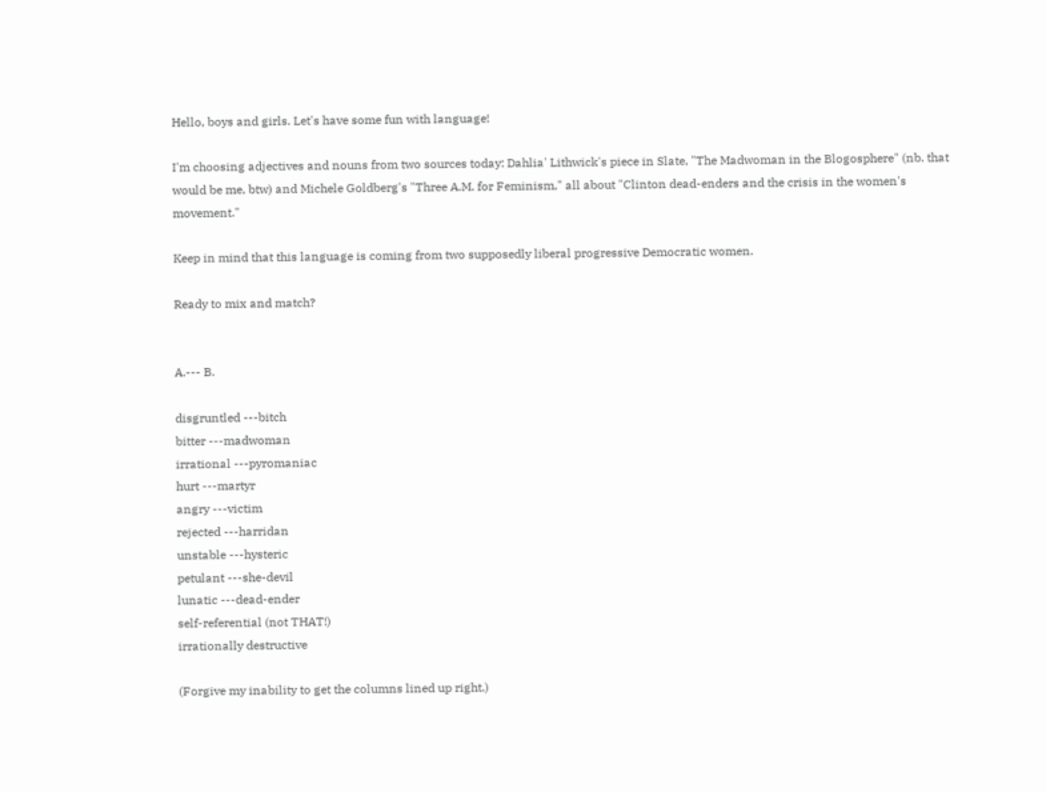Hello, boys and girls. Let's have some fun with language!

I'm choosing adjectives and nouns from two sources today: Dahlia' Lithwick's piece in Slate, "The Madwoman in the Blogosphere" (nb. that would be me, btw) and Michele Goldberg's "Three A.M. for Feminism," all about "Clinton dead-enders and the crisis in the women's movement."

Keep in mind that this language is coming from two supposedly liberal progressive Democratic women.

Ready to mix and match?


A.--- B.

disgruntled ---bitch
bitter ---madwoman
irrational ---pyromaniac
hurt ---martyr
angry ---victim
rejected ---harridan
unstable ---hysteric
petulant ---she-devil
lunatic ---dead-ender
self-referential (not THAT!)
irrationally destructive

(Forgive my inability to get the columns lined up right.)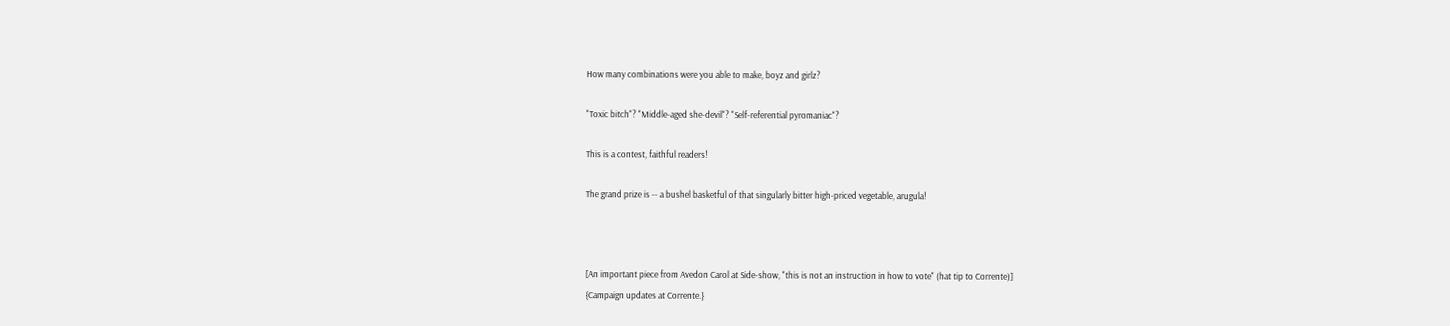How many combinations were you able to make, boyz and girlz?

"Toxic bitch"? "Middle-aged she-devil"? "Self-referential pyromaniac"?

This is a contest, faithful readers!

The grand prize is -- a bushel basketful of that singularly bitter high-priced vegetable, arugula!



[An important piece from Avedon Carol at Side-show, "this is not an instruction in how to vote" (hat tip to Corrente)]
{Campaign updates at Corrente.}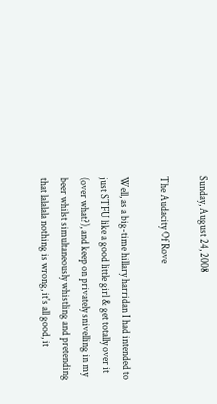Sunday, August 24, 2008

The Audacity Of Rove

Well, as a big-time hillary harridan I had intended to just STFU like a good little girl & get totally over it (over what?), and keep on privately snivelling in my beer whilst simultaneously whistling and pretending that lalalala nothing is wrong, it's all good, it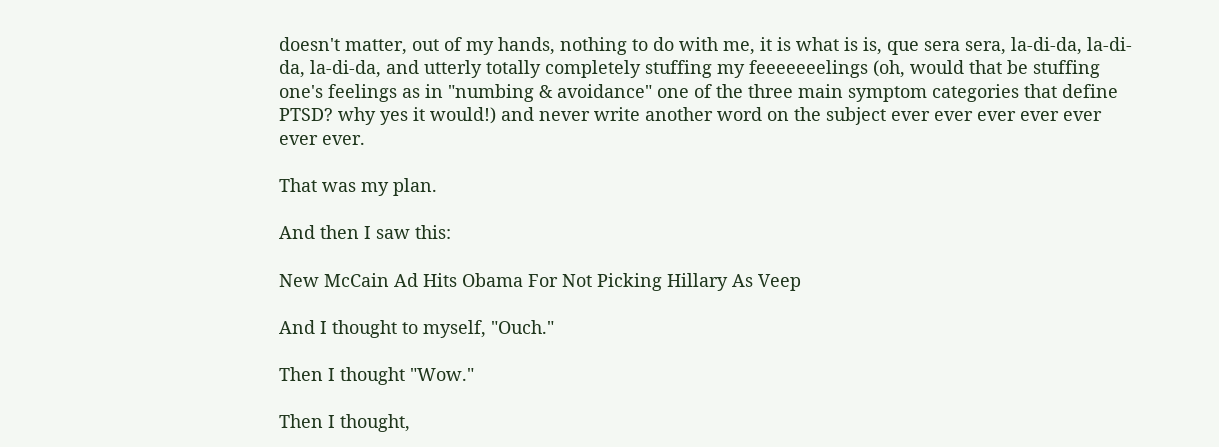doesn't matter, out of my hands, nothing to do with me, it is what is is, que sera sera, la-di-da, la-di-da, la-di-da, and utterly totally completely stuffing my feeeeeeelings (oh, would that be stuffing one's feelings as in "numbing & avoidance" one of the three main symptom categories that define PTSD? why yes it would!) and never write another word on the subject ever ever ever ever ever ever ever.

That was my plan.

And then I saw this:

New McCain Ad Hits Obama For Not Picking Hillary As Veep

And I thought to myself, "Ouch."

Then I thought "Wow."

Then I thought,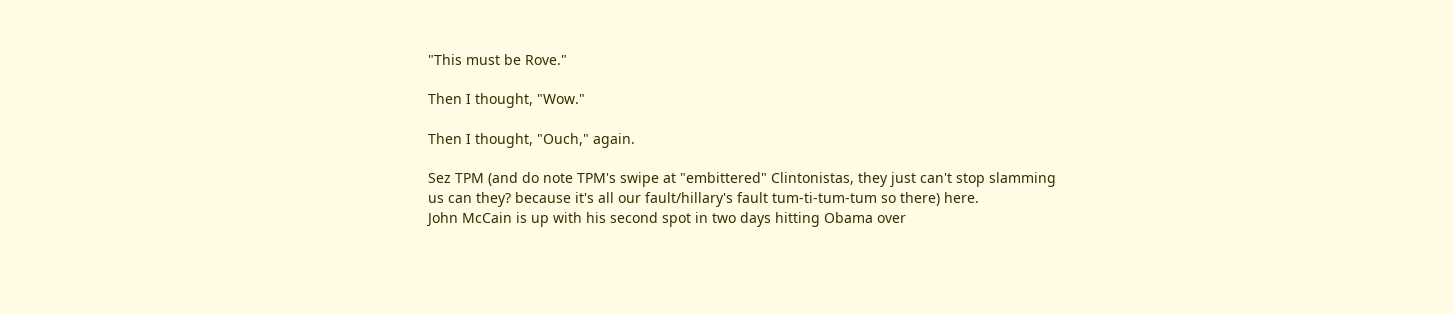"This must be Rove."

Then I thought, "Wow."

Then I thought, "Ouch," again.

Sez TPM (and do note TPM's swipe at "embittered" Clintonistas, they just can't stop slamming us can they? because it's all our fault/hillary's fault tum-ti-tum-tum so there) here.
John McCain is up with his second spot in two days hitting Obama over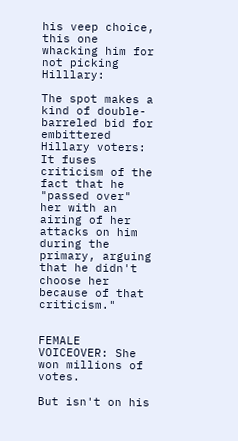his veep choice, this one whacking him for not picking Hilllary:

The spot makes a kind of double-barreled bid for embittered Hillary voters: It fuses criticism of the fact that he "passed over" her with an airing of her attacks on him during the primary, arguing that he didn't choose her because of that criticism."


FEMALE VOICEOVER: She won millions of votes.

But isn't on his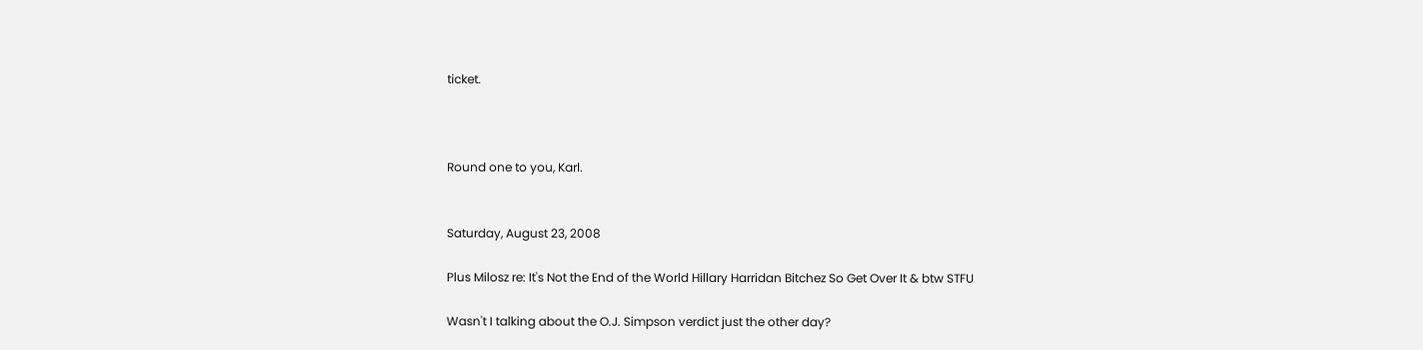ticket.



Round one to you, Karl.


Saturday, August 23, 2008

Plus Milosz re: It's Not the End of the World Hillary Harridan Bitchez So Get Over It & btw STFU

Wasn't I talking about the O.J. Simpson verdict just the other day?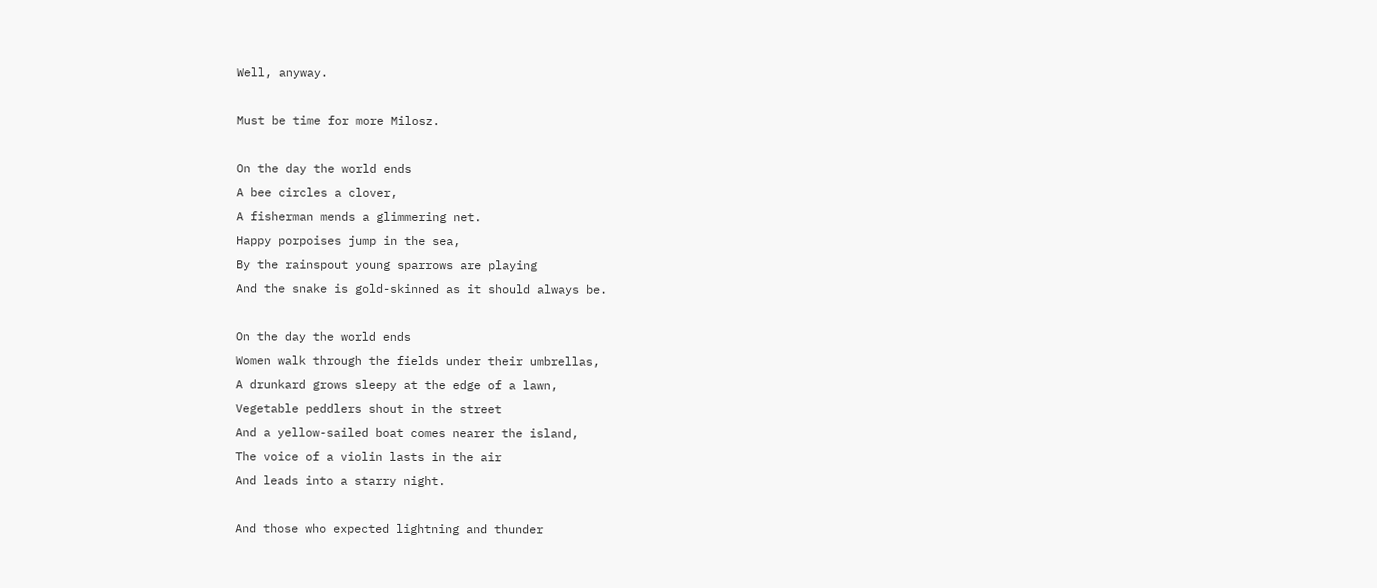Well, anyway.

Must be time for more Milosz.

On the day the world ends
A bee circles a clover,
A fisherman mends a glimmering net.
Happy porpoises jump in the sea,
By the rainspout young sparrows are playing
And the snake is gold-skinned as it should always be.

On the day the world ends
Women walk through the fields under their umbrellas,
A drunkard grows sleepy at the edge of a lawn,
Vegetable peddlers shout in the street
And a yellow-sailed boat comes nearer the island,
The voice of a violin lasts in the air
And leads into a starry night.

And those who expected lightning and thunder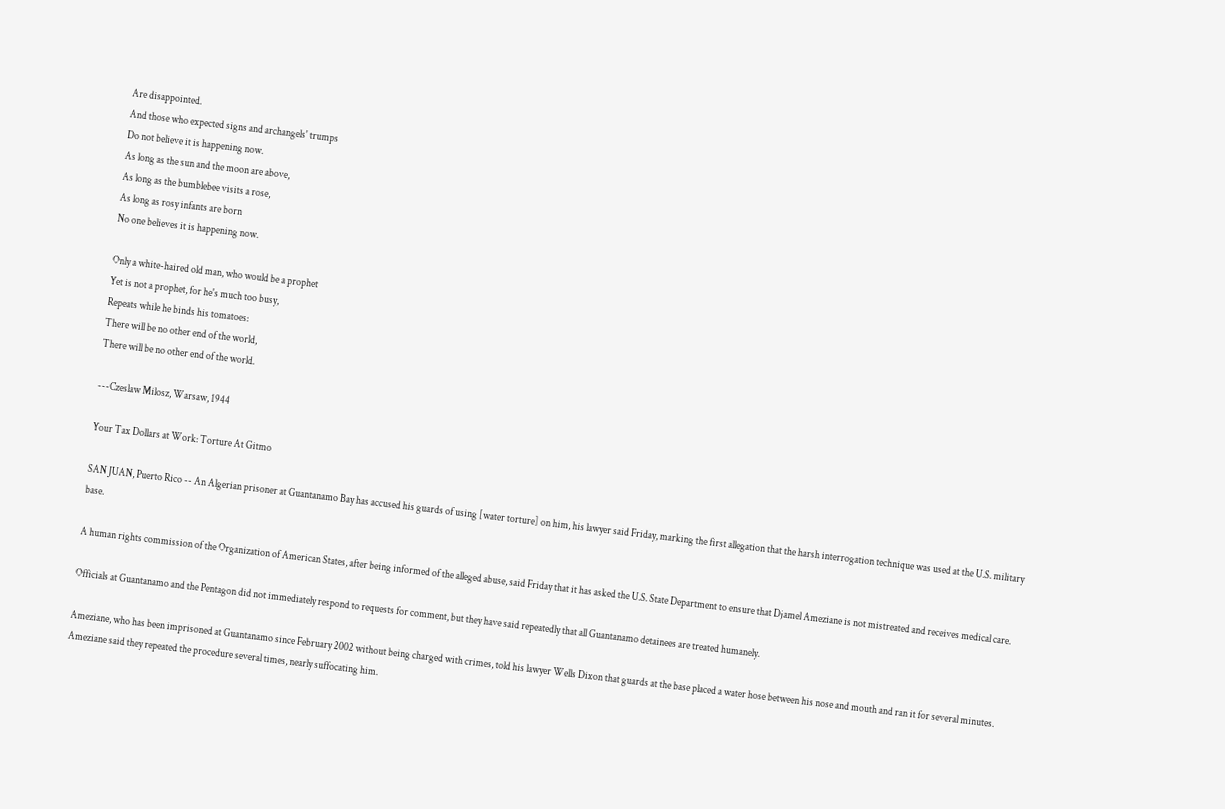Are disappointed.
And those who expected signs and archangels' trumps
Do not believe it is happening now.
As long as the sun and the moon are above,
As long as the bumblebee visits a rose,
As long as rosy infants are born
No one believes it is happening now.

Only a white-haired old man, who would be a prophet
Yet is not a prophet, for he's much too busy,
Repeats while he binds his tomatoes:
There will be no other end of the world,
There will be no other end of the world.

---Czeslaw Milosz, Warsaw, 1944

Your Tax Dollars at Work: Torture At Gitmo

SAN JUAN, Puerto Rico -- An Algerian prisoner at Guantanamo Bay has accused his guards of using [water torture] on him, his lawyer said Friday, marking the first allegation that the harsh interrogation technique was used at the U.S. military base.

A human rights commission of the Organization of American States, after being informed of the alleged abuse, said Friday that it has asked the U.S. State Department to ensure that Djamel Ameziane is not mistreated and receives medical care.

Officials at Guantanamo and the Pentagon did not immediately respond to requests for comment, but they have said repeatedly that all Guantanamo detainees are treated humanely.

Ameziane, who has been imprisoned at Guantanamo since February 2002 without being charged with crimes, told his lawyer Wells Dixon that guards at the base placed a water hose between his nose and mouth and ran it for several minutes. Ameziane said they repeated the procedure several times, nearly suffocating him.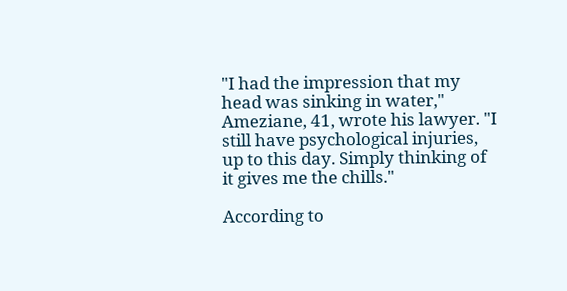"I had the impression that my head was sinking in water," Ameziane, 41, wrote his lawyer. "I still have psychological injuries, up to this day. Simply thinking of it gives me the chills."

According to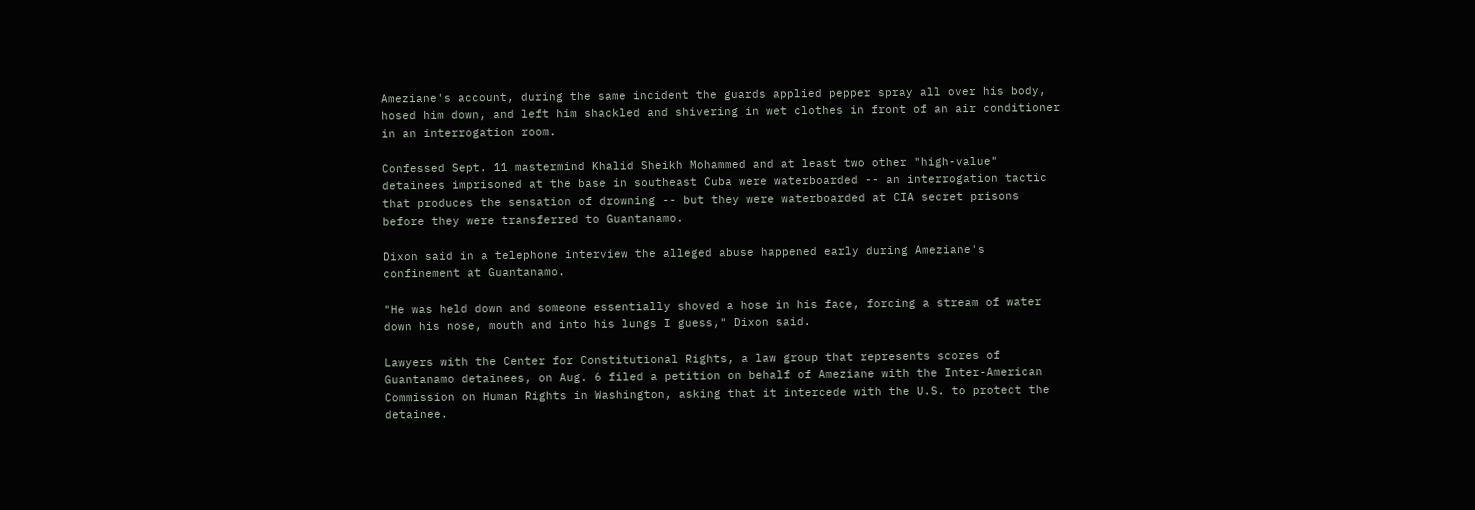Ameziane's account, during the same incident the guards applied pepper spray all over his body, hosed him down, and left him shackled and shivering in wet clothes in front of an air conditioner in an interrogation room.

Confessed Sept. 11 mastermind Khalid Sheikh Mohammed and at least two other "high-value" detainees imprisoned at the base in southeast Cuba were waterboarded -- an interrogation tactic that produces the sensation of drowning -- but they were waterboarded at CIA secret prisons before they were transferred to Guantanamo.

Dixon said in a telephone interview the alleged abuse happened early during Ameziane's confinement at Guantanamo.

"He was held down and someone essentially shoved a hose in his face, forcing a stream of water down his nose, mouth and into his lungs I guess," Dixon said.

Lawyers with the Center for Constitutional Rights, a law group that represents scores of Guantanamo detainees, on Aug. 6 filed a petition on behalf of Ameziane with the Inter-American Commission on Human Rights in Washington, asking that it intercede with the U.S. to protect the detainee.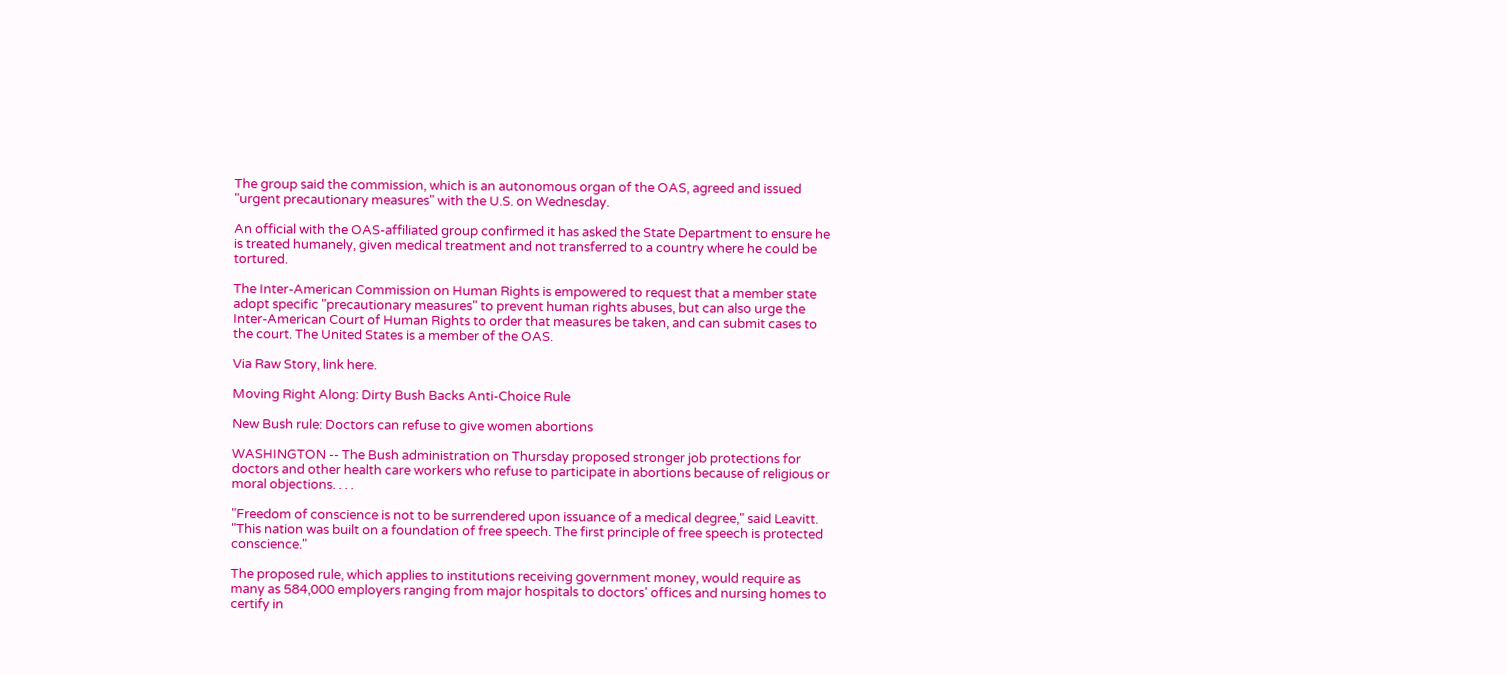The group said the commission, which is an autonomous organ of the OAS, agreed and issued "urgent precautionary measures" with the U.S. on Wednesday.

An official with the OAS-affiliated group confirmed it has asked the State Department to ensure he is treated humanely, given medical treatment and not transferred to a country where he could be tortured.

The Inter-American Commission on Human Rights is empowered to request that a member state adopt specific "precautionary measures" to prevent human rights abuses, but can also urge the Inter-American Court of Human Rights to order that measures be taken, and can submit cases to the court. The United States is a member of the OAS.

Via Raw Story, link here.

Moving Right Along: Dirty Bush Backs Anti-Choice Rule

New Bush rule: Doctors can refuse to give women abortions

WASHINGTON -- The Bush administration on Thursday proposed stronger job protections for doctors and other health care workers who refuse to participate in abortions because of religious or moral objections. . . .

"Freedom of conscience is not to be surrendered upon issuance of a medical degree," said Leavitt. "This nation was built on a foundation of free speech. The first principle of free speech is protected conscience."

The proposed rule, which applies to institutions receiving government money, would require as many as 584,000 employers ranging from major hospitals to doctors' offices and nursing homes to certify in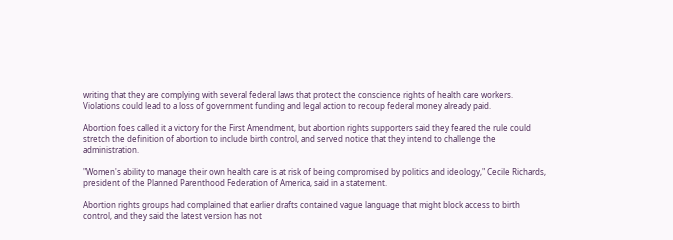writing that they are complying with several federal laws that protect the conscience rights of health care workers. Violations could lead to a loss of government funding and legal action to recoup federal money already paid.

Abortion foes called it a victory for the First Amendment, but abortion rights supporters said they feared the rule could stretch the definition of abortion to include birth control, and served notice that they intend to challenge the administration.

"Women's ability to manage their own health care is at risk of being compromised by politics and ideology," Cecile Richards, president of the Planned Parenthood Federation of America, said in a statement.

Abortion rights groups had complained that earlier drafts contained vague language that might block access to birth control, and they said the latest version has not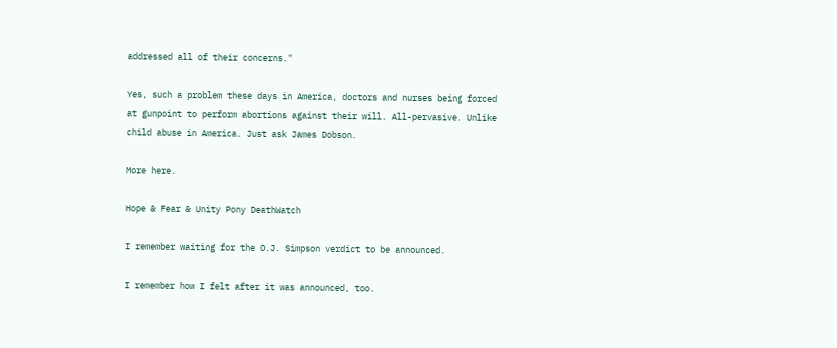addressed all of their concerns."

Yes, such a problem these days in America, doctors and nurses being forced at gunpoint to perform abortions against their will. All-pervasive. Unlike child abuse in America. Just ask James Dobson.

More here.

Hope & Fear & Unity Pony DeathWatch

I remember waiting for the O.J. Simpson verdict to be announced.

I remember how I felt after it was announced, too.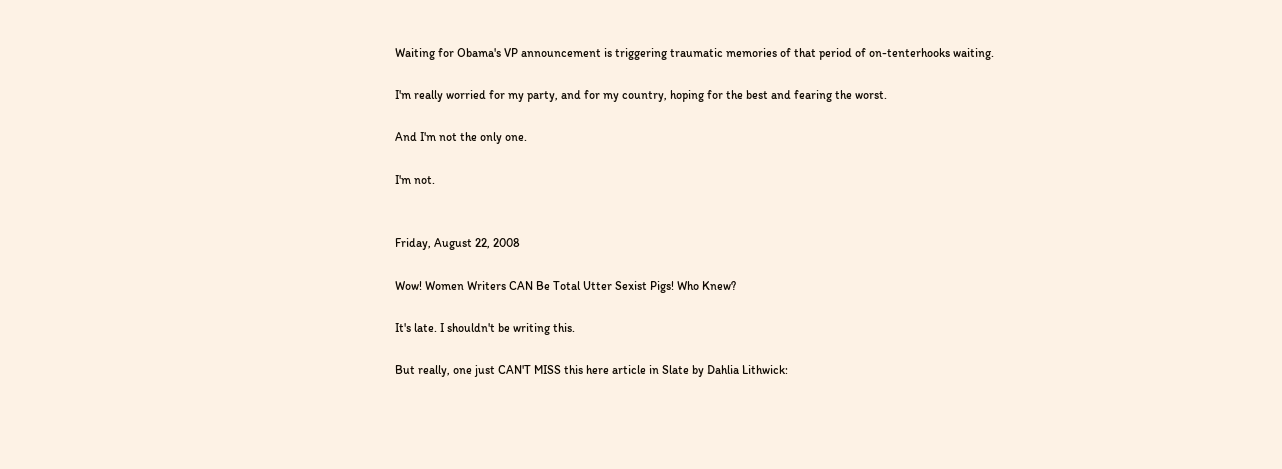Waiting for Obama's VP announcement is triggering traumatic memories of that period of on-tenterhooks waiting.

I'm really worried for my party, and for my country, hoping for the best and fearing the worst.

And I'm not the only one.

I'm not.


Friday, August 22, 2008

Wow! Women Writers CAN Be Total Utter Sexist Pigs! Who Knew?

It's late. I shouldn't be writing this.

But really, one just CAN'T MISS this here article in Slate by Dahlia Lithwick: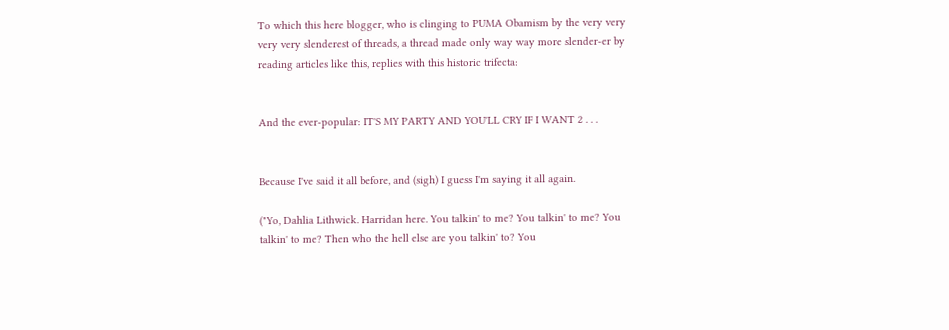To which this here blogger, who is clinging to PUMA Obamism by the very very very very slenderest of threads, a thread made only way way more slender-er by reading articles like this, replies with this historic trifecta:


And the ever-popular: IT'S MY PARTY AND YOU'LL CRY IF I WANT 2 . . .


Because I've said it all before, and (sigh) I guess I'm saying it all again.

("Yo, Dahlia Lithwick. Harridan here. You talkin' to me? You talkin' to me? You talkin' to me? Then who the hell else are you talkin' to? You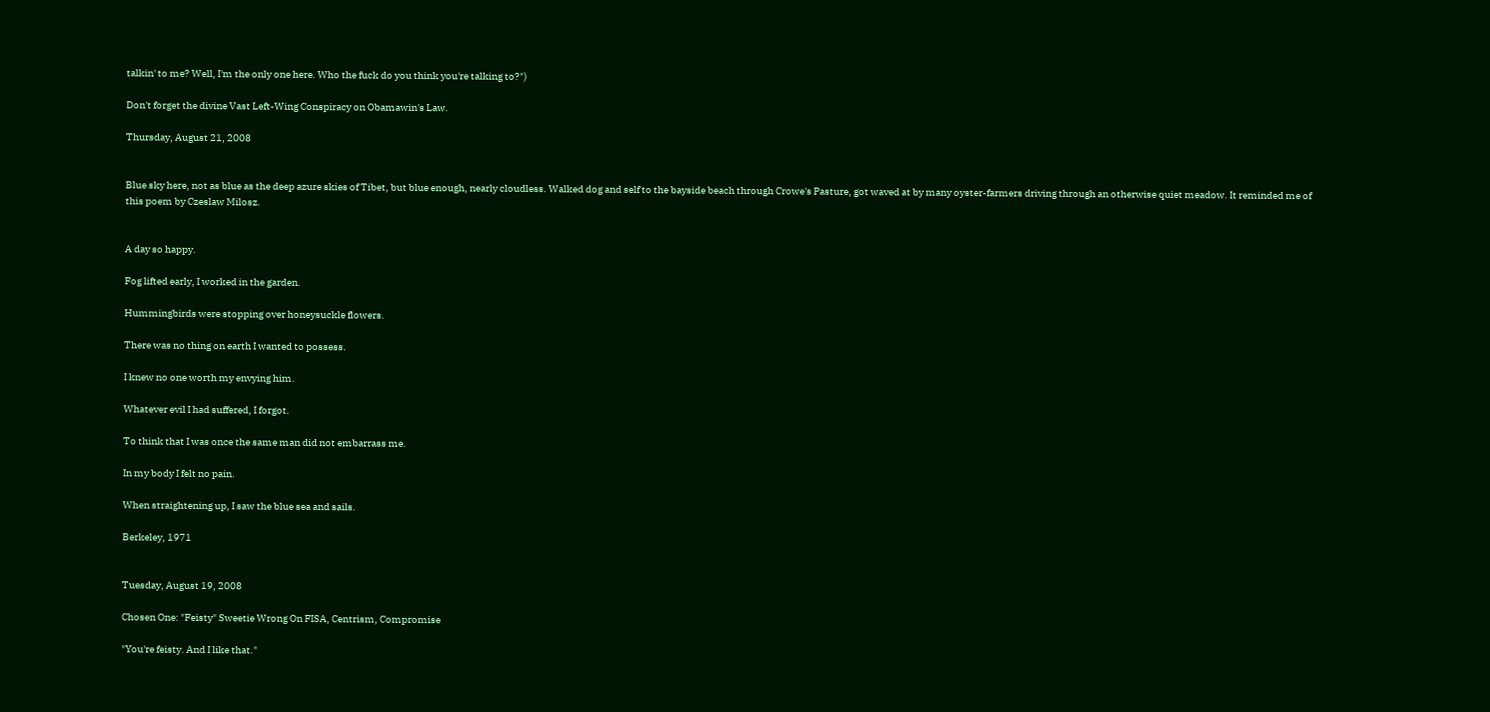talkin' to me? Well, I'm the only one here. Who the fuck do you think you're talking to?")

Don't forget the divine Vast Left-Wing Conspiracy on Obamawin's Law.

Thursday, August 21, 2008


Blue sky here, not as blue as the deep azure skies of Tibet, but blue enough, nearly cloudless. Walked dog and self to the bayside beach through Crowe's Pasture, got waved at by many oyster-farmers driving through an otherwise quiet meadow. It reminded me of this poem by Czeslaw Milosz.


A day so happy.

Fog lifted early, I worked in the garden.

Hummingbirds were stopping over honeysuckle flowers.

There was no thing on earth I wanted to possess.

I knew no one worth my envying him.

Whatever evil I had suffered, I forgot.

To think that I was once the same man did not embarrass me.

In my body I felt no pain.

When straightening up, I saw the blue sea and sails.

Berkeley, 1971


Tuesday, August 19, 2008

Chosen One: "Feisty" Sweetie Wrong On FISA, Centrism, Compromise

"You're feisty. And I like that."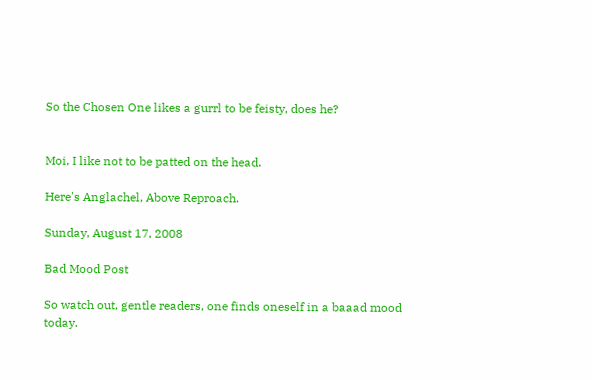So the Chosen One likes a gurrl to be feisty, does he?


Moi, I like not to be patted on the head.

Here's Anglachel, Above Reproach.

Sunday, August 17, 2008

Bad Mood Post

So watch out, gentle readers, one finds oneself in a baaad mood today.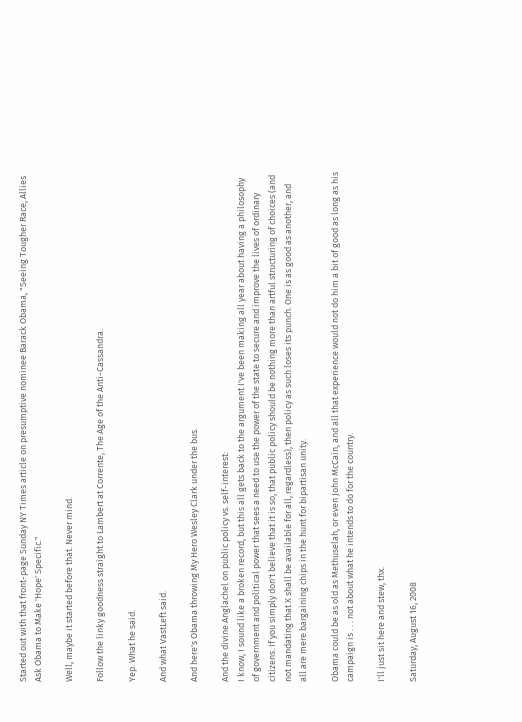Started out with that front-page Sunday NY Times article on presumptive nominee Barack Obama, "Seeing Tougher Race, Allies Ask Obama to Make 'Hope' Specific."

Well, maybe it started before that. Never mind.

Follow the linky goodness straight to Lambert at Corrente, The Age of the Anti-Cassandra.

Yep. What he said.

And what VastLeft said.

And here's Obama throwing My Hero Wesley Clark under the bus.

And the divine Anglachel on public policy vs. self-interest:
I know, I sound like a broken record, but this all gets back to the argument I've been making all year about having a philosophy of government and political power that sees a need to use the power of the state to secure and improve the lives of ordinary citizens. If you simply don't believe that it is so, that public policy should be nothing more than artful structuring of choices (and not mandating that X shall be available for all, regardless), then policy as such loses its punch. One is as good as another, and all are mere bargaining chips in the hunt for bipartisan unity.

Obama could be as old as Methuselah, or even John McCain, and all that experience would not do him a bit of good as long as his campaign is . . . not about what he intends to do for the country.

I'll just sit here and stew, thx.

Saturday, August 16, 2008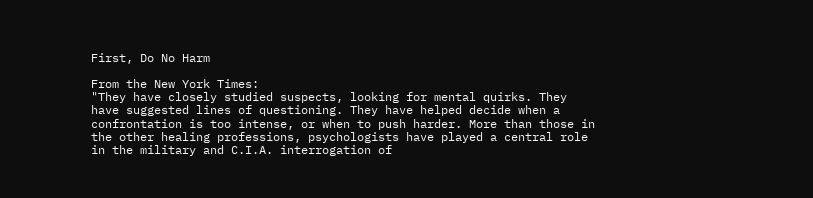First, Do No Harm

From the New York Times:
"They have closely studied suspects, looking for mental quirks. They have suggested lines of questioning. They have helped decide when a confrontation is too intense, or when to push harder. More than those in the other healing professions, psychologists have played a central role in the military and C.I.A. interrogation of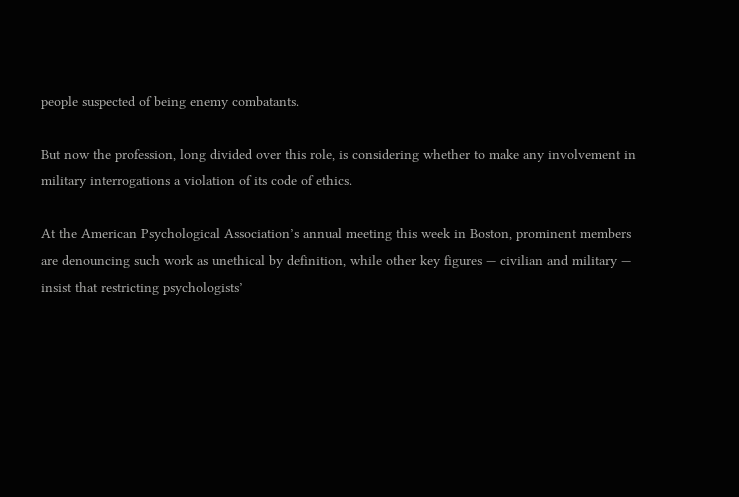people suspected of being enemy combatants.

But now the profession, long divided over this role, is considering whether to make any involvement in military interrogations a violation of its code of ethics.

At the American Psychological Association’s annual meeting this week in Boston, prominent members are denouncing such work as unethical by definition, while other key figures — civilian and military — insist that restricting psychologists’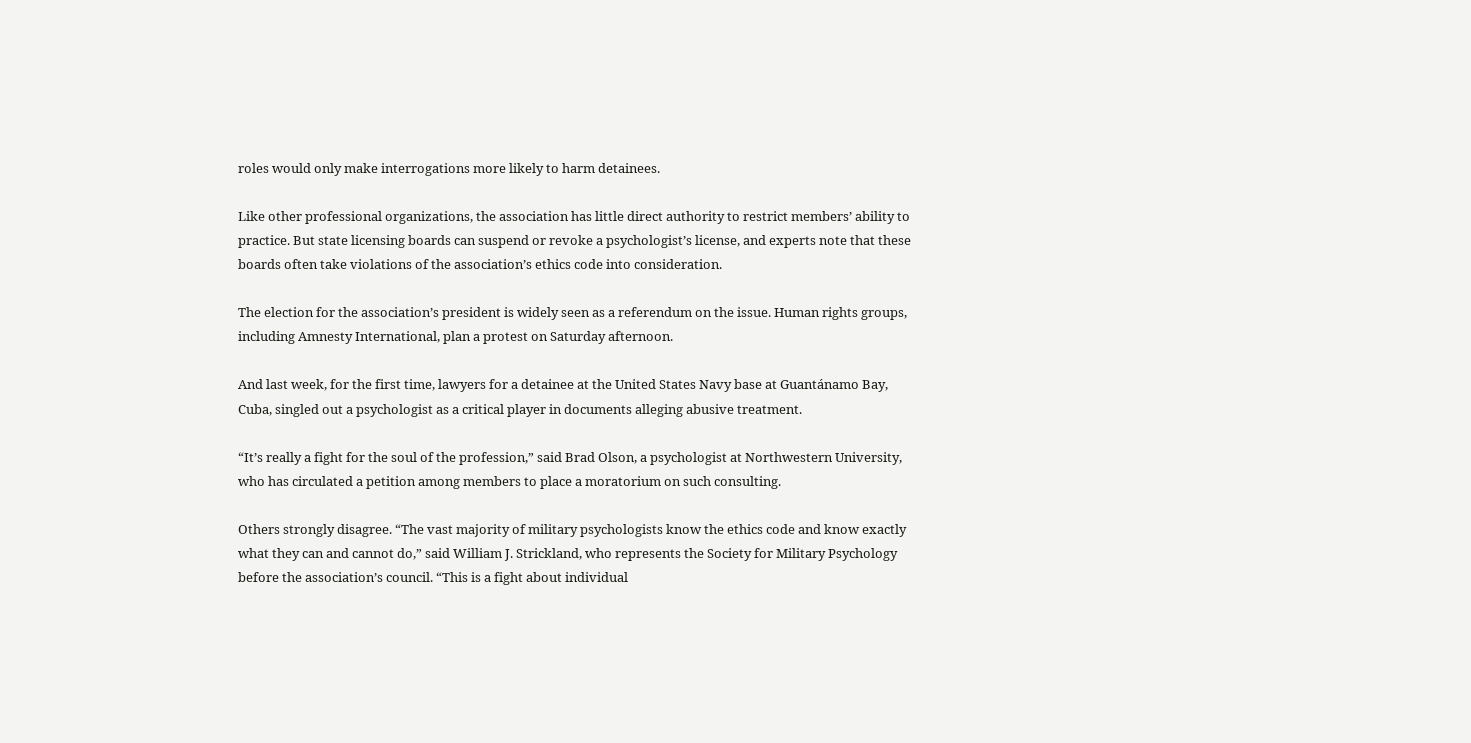roles would only make interrogations more likely to harm detainees.

Like other professional organizations, the association has little direct authority to restrict members’ ability to practice. But state licensing boards can suspend or revoke a psychologist’s license, and experts note that these boards often take violations of the association’s ethics code into consideration.

The election for the association’s president is widely seen as a referendum on the issue. Human rights groups, including Amnesty International, plan a protest on Saturday afternoon.

And last week, for the first time, lawyers for a detainee at the United States Navy base at Guantánamo Bay, Cuba, singled out a psychologist as a critical player in documents alleging abusive treatment.

“It’s really a fight for the soul of the profession,” said Brad Olson, a psychologist at Northwestern University, who has circulated a petition among members to place a moratorium on such consulting.

Others strongly disagree. “The vast majority of military psychologists know the ethics code and know exactly what they can and cannot do,” said William J. Strickland, who represents the Society for Military Psychology before the association’s council. “This is a fight about individual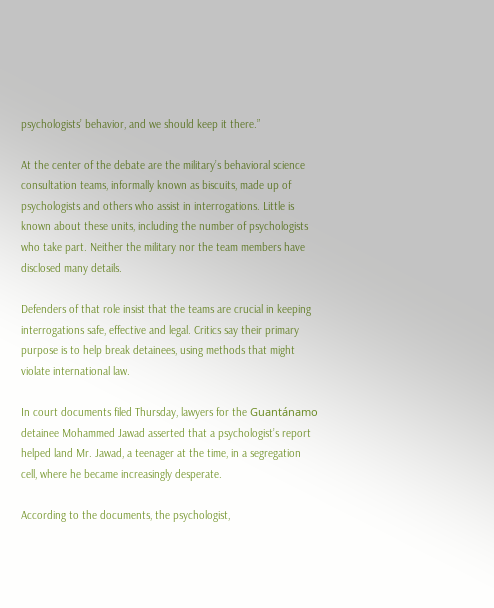psychologists’ behavior, and we should keep it there.”

At the center of the debate are the military’s behavioral science consultation teams, informally known as biscuits, made up of psychologists and others who assist in interrogations. Little is known about these units, including the number of psychologists who take part. Neither the military nor the team members have disclosed many details.

Defenders of that role insist that the teams are crucial in keeping interrogations safe, effective and legal. Critics say their primary purpose is to help break detainees, using methods that might violate international law.

In court documents filed Thursday, lawyers for the Guantánamo detainee Mohammed Jawad asserted that a psychologist’s report helped land Mr. Jawad, a teenager at the time, in a segregation cell, where he became increasingly desperate.

According to the documents, the psychologist,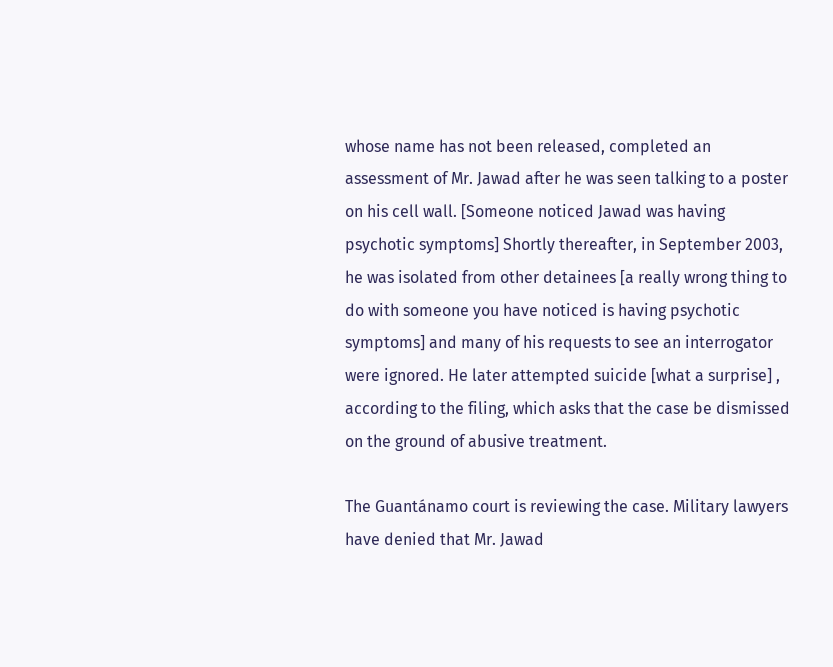whose name has not been released, completed an assessment of Mr. Jawad after he was seen talking to a poster on his cell wall. [Someone noticed Jawad was having psychotic symptoms] Shortly thereafter, in September 2003, he was isolated from other detainees [a really wrong thing to do with someone you have noticed is having psychotic symptoms] and many of his requests to see an interrogator were ignored. He later attempted suicide [what a surprise] , according to the filing, which asks that the case be dismissed on the ground of abusive treatment.

The Guantánamo court is reviewing the case. Military lawyers have denied that Mr. Jawad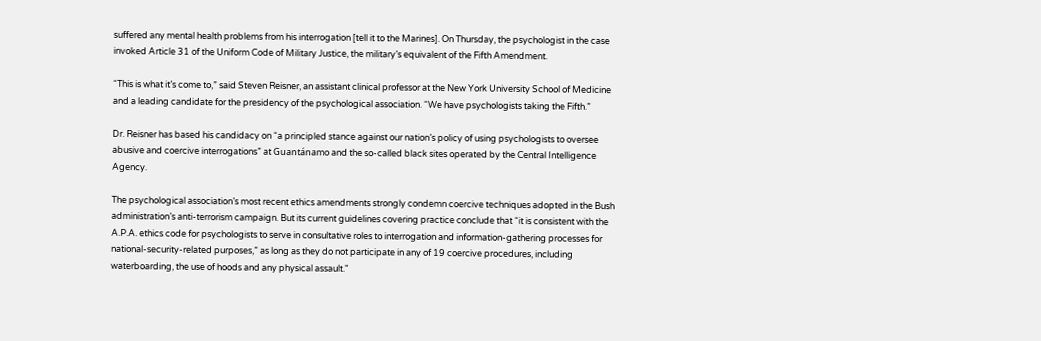suffered any mental health problems from his interrogation [tell it to the Marines]. On Thursday, the psychologist in the case invoked Article 31 of the Uniform Code of Military Justice, the military’s equivalent of the Fifth Amendment.

“This is what it’s come to,” said Steven Reisner, an assistant clinical professor at the New York University School of Medicine and a leading candidate for the presidency of the psychological association. “We have psychologists taking the Fifth.”

Dr. Reisner has based his candidacy on “a principled stance against our nation’s policy of using psychologists to oversee abusive and coercive interrogations” at Guantánamo and the so-called black sites operated by the Central Intelligence Agency.

The psychological association’s most recent ethics amendments strongly condemn coercive techniques adopted in the Bush administration’s anti-terrorism campaign. But its current guidelines covering practice conclude that “it is consistent with the A.P.A. ethics code for psychologists to serve in consultative roles to interrogation and information-gathering processes for national-security-related purposes,” as long as they do not participate in any of 19 coercive procedures, including waterboarding, the use of hoods and any physical assault."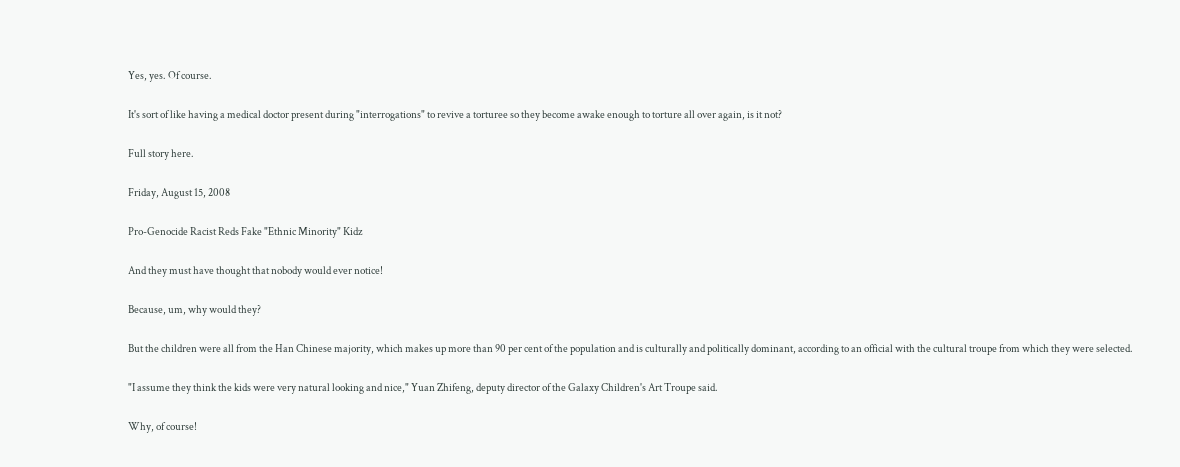Yes, yes. Of course.

It's sort of like having a medical doctor present during "interrogations" to revive a torturee so they become awake enough to torture all over again, is it not?

Full story here.

Friday, August 15, 2008

Pro-Genocide Racist Reds Fake "Ethnic Minority" Kidz

And they must have thought that nobody would ever notice!

Because, um, why would they?

But the children were all from the Han Chinese majority, which makes up more than 90 per cent of the population and is culturally and politically dominant, according to an official with the cultural troupe from which they were selected.

"I assume they think the kids were very natural looking and nice," Yuan Zhifeng, deputy director of the Galaxy Children's Art Troupe said.

Why, of course!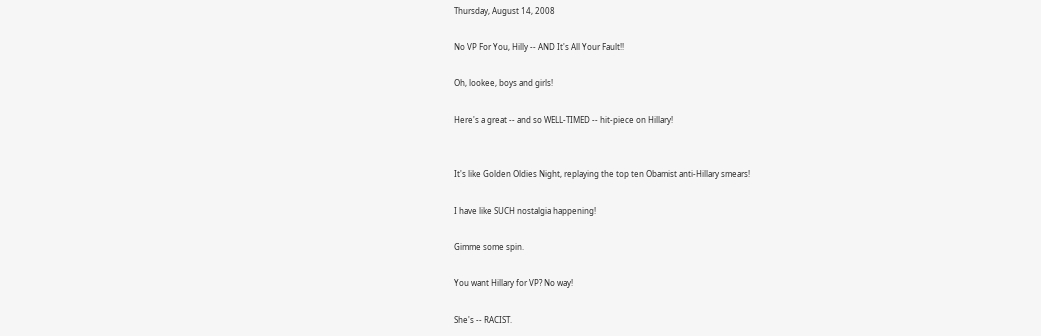Thursday, August 14, 2008

No VP For You, Hilly -- AND It's All Your Fault!!

Oh, lookee, boys and girls!

Here's a great -- and so WELL-TIMED -- hit-piece on Hillary!


It's like Golden Oldies Night, replaying the top ten Obamist anti-Hillary smears!

I have like SUCH nostalgia happening!

Gimme some spin.

You want Hillary for VP? No way!

She's -- RACIST.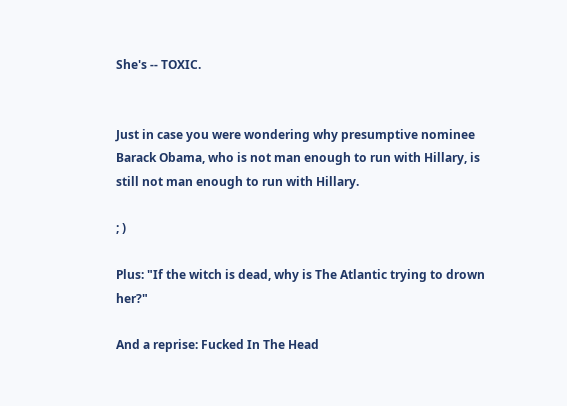She's -- TOXIC.


Just in case you were wondering why presumptive nominee Barack Obama, who is not man enough to run with Hillary, is still not man enough to run with Hillary.

; )

Plus: "If the witch is dead, why is The Atlantic trying to drown her?"

And a reprise: Fucked In The Head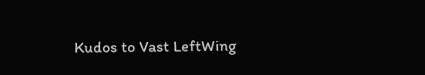Kudos to Vast LeftWing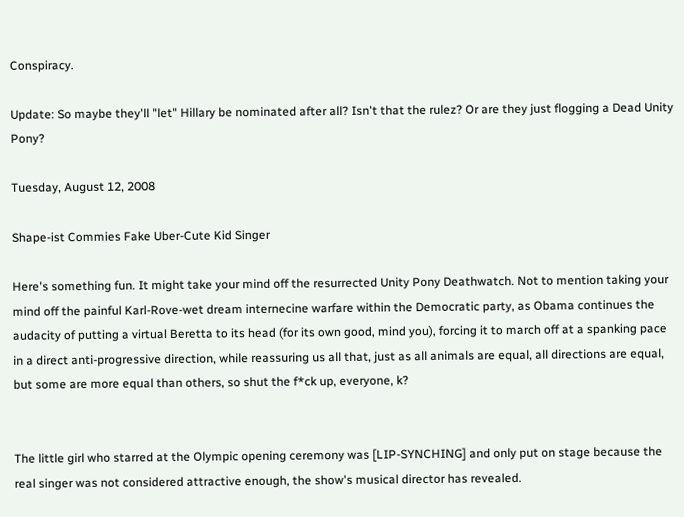Conspiracy.

Update: So maybe they'll "let" Hillary be nominated after all? Isn't that the rulez? Or are they just flogging a Dead Unity Pony?

Tuesday, August 12, 2008

Shape-ist Commies Fake Uber-Cute Kid Singer

Here's something fun. It might take your mind off the resurrected Unity Pony Deathwatch. Not to mention taking your mind off the painful Karl-Rove-wet dream internecine warfare within the Democratic party, as Obama continues the audacity of putting a virtual Beretta to its head (for its own good, mind you), forcing it to march off at a spanking pace in a direct anti-progressive direction, while reassuring us all that, just as all animals are equal, all directions are equal, but some are more equal than others, so shut the f*ck up, everyone, k?


The little girl who starred at the Olympic opening ceremony was [LIP-SYNCHING] and only put on stage because the real singer was not considered attractive enough, the show's musical director has revealed.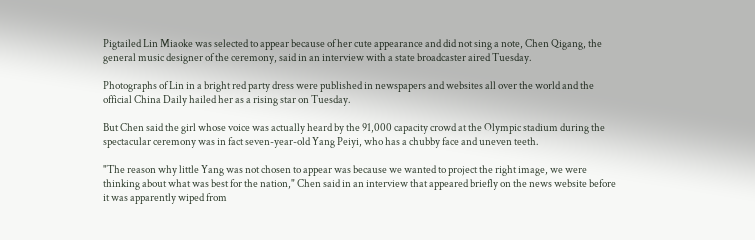Pigtailed Lin Miaoke was selected to appear because of her cute appearance and did not sing a note, Chen Qigang, the general music designer of the ceremony, said in an interview with a state broadcaster aired Tuesday.

Photographs of Lin in a bright red party dress were published in newspapers and websites all over the world and the official China Daily hailed her as a rising star on Tuesday.

But Chen said the girl whose voice was actually heard by the 91,000 capacity crowd at the Olympic stadium during the spectacular ceremony was in fact seven-year-old Yang Peiyi, who has a chubby face and uneven teeth.

"The reason why little Yang was not chosen to appear was because we wanted to project the right image, we were thinking about what was best for the nation," Chen said in an interview that appeared briefly on the news website before it was apparently wiped from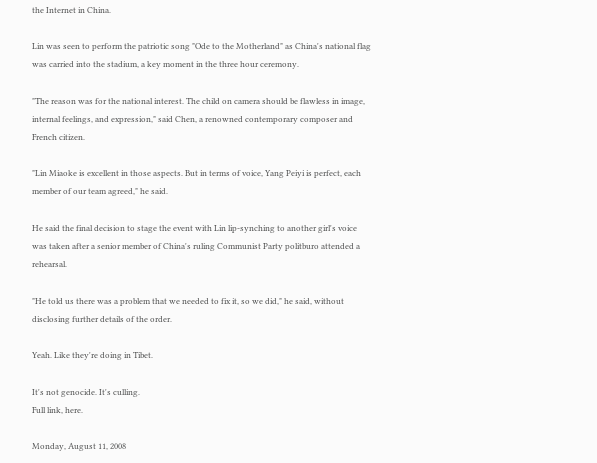the Internet in China.

Lin was seen to perform the patriotic song "Ode to the Motherland" as China's national flag was carried into the stadium, a key moment in the three hour ceremony.

"The reason was for the national interest. The child on camera should be flawless in image, internal feelings, and expression," said Chen, a renowned contemporary composer and French citizen.

"Lin Miaoke is excellent in those aspects. But in terms of voice, Yang Peiyi is perfect, each member of our team agreed," he said.

He said the final decision to stage the event with Lin lip-synching to another girl's voice was taken after a senior member of China's ruling Communist Party politburo attended a rehearsal.

"He told us there was a problem that we needed to fix it, so we did," he said, without disclosing further details of the order.

Yeah. Like they're doing in Tibet.

It's not genocide. It's culling.
Full link, here.

Monday, August 11, 2008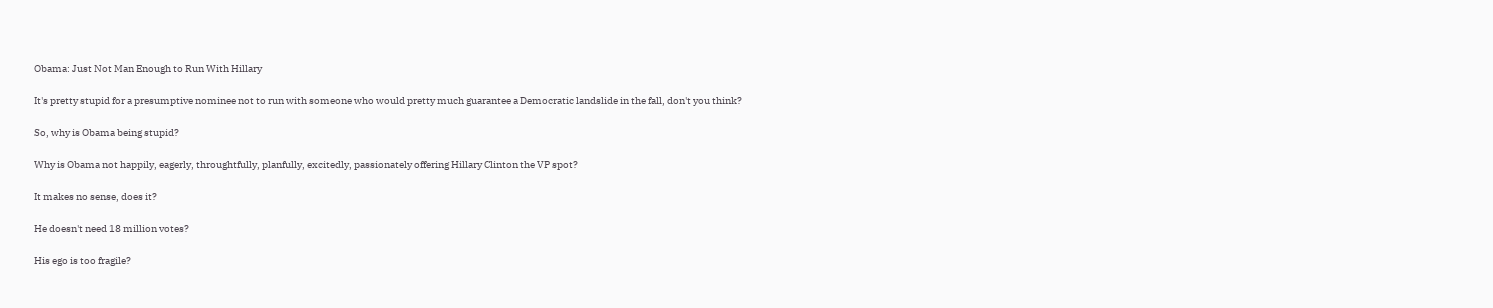Obama: Just Not Man Enough to Run With Hillary

It's pretty stupid for a presumptive nominee not to run with someone who would pretty much guarantee a Democratic landslide in the fall, don't you think?

So, why is Obama being stupid?

Why is Obama not happily, eagerly, throughtfully, planfully, excitedly, passionately offering Hillary Clinton the VP spot?

It makes no sense, does it?

He doesn't need 18 million votes?

His ego is too fragile?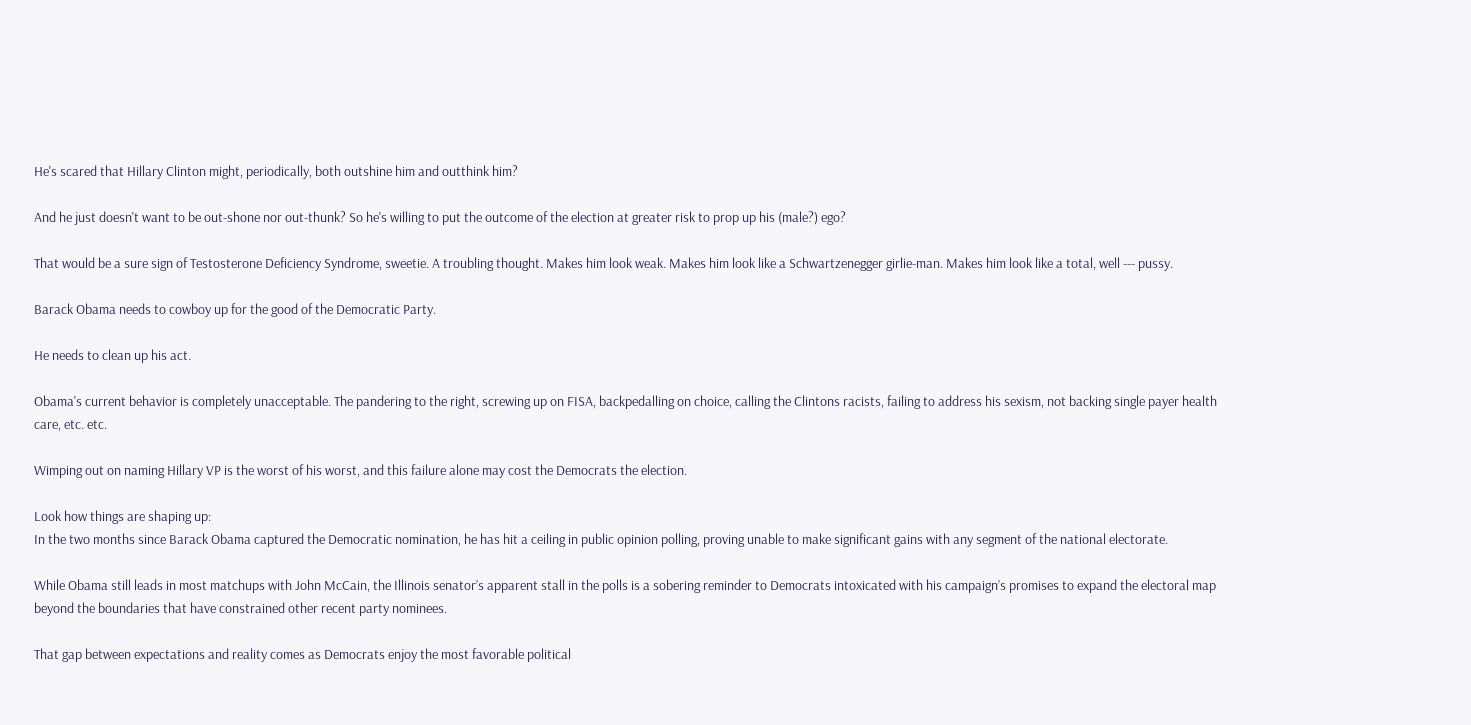He's scared that Hillary Clinton might, periodically, both outshine him and outthink him?

And he just doesn't want to be out-shone nor out-thunk? So he's willing to put the outcome of the election at greater risk to prop up his (male?) ego?

That would be a sure sign of Testosterone Deficiency Syndrome, sweetie. A troubling thought. Makes him look weak. Makes him look like a Schwartzenegger girlie-man. Makes him look like a total, well --- pussy.

Barack Obama needs to cowboy up for the good of the Democratic Party.

He needs to clean up his act.

Obama's current behavior is completely unacceptable. The pandering to the right, screwing up on FISA, backpedalling on choice, calling the Clintons racists, failing to address his sexism, not backing single payer health care, etc. etc.

Wimping out on naming Hillary VP is the worst of his worst, and this failure alone may cost the Democrats the election.

Look how things are shaping up:
In the two months since Barack Obama captured the Democratic nomination, he has hit a ceiling in public opinion polling, proving unable to make significant gains with any segment of the national electorate.

While Obama still leads in most matchups with John McCain, the Illinois senator’s apparent stall in the polls is a sobering reminder to Democrats intoxicated with his campaign’s promises to expand the electoral map beyond the boundaries that have constrained other recent party nominees.

That gap between expectations and reality comes as Democrats enjoy the most favorable political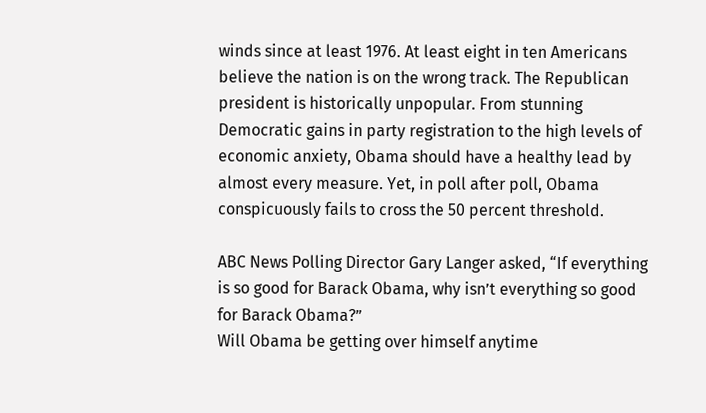winds since at least 1976. At least eight in ten Americans believe the nation is on the wrong track. The Republican president is historically unpopular. From stunning Democratic gains in party registration to the high levels of economic anxiety, Obama should have a healthy lead by almost every measure. Yet, in poll after poll, Obama conspicuously fails to cross the 50 percent threshold.

ABC News Polling Director Gary Langer asked, “If everything is so good for Barack Obama, why isn’t everything so good for Barack Obama?”
Will Obama be getting over himself anytime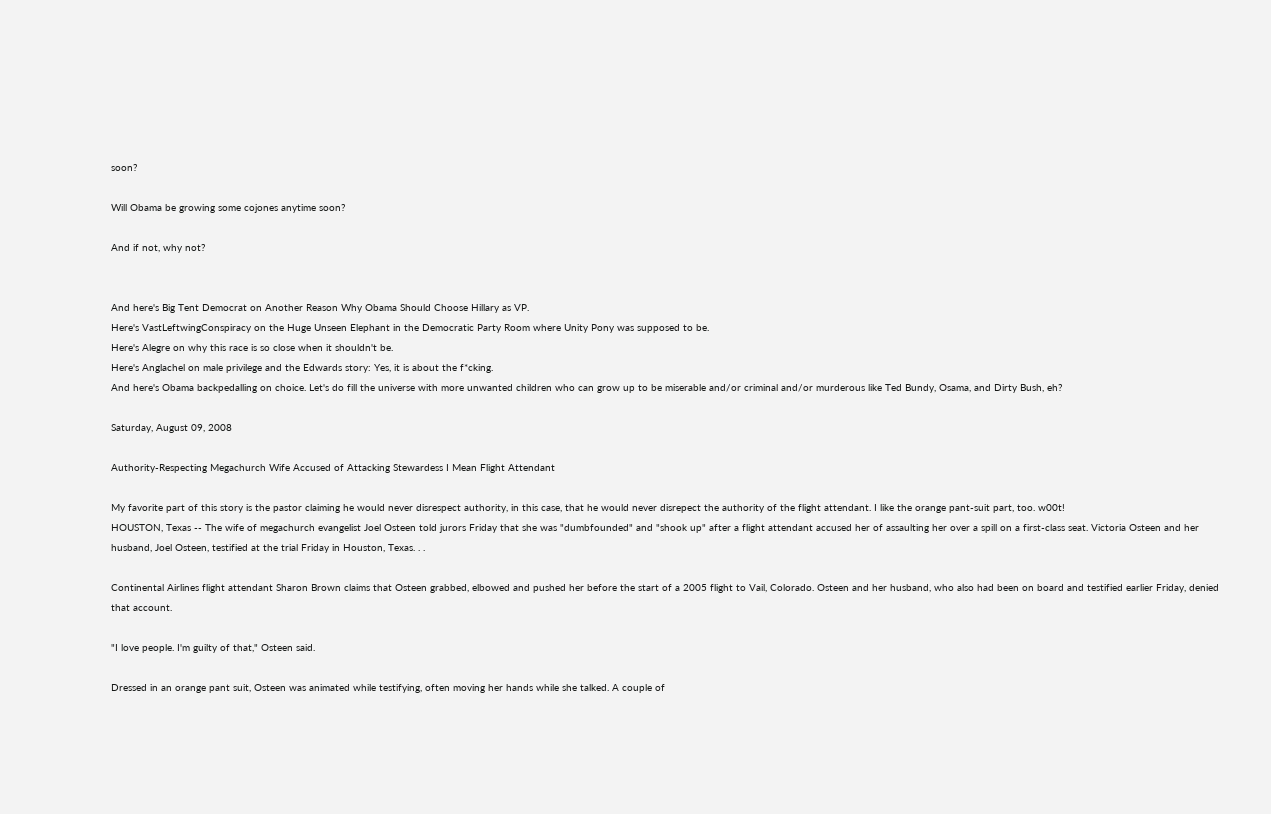soon?

Will Obama be growing some cojones anytime soon?

And if not, why not?


And here's Big Tent Democrat on Another Reason Why Obama Should Choose Hillary as VP.
Here's VastLeftwingConspiracy on the Huge Unseen Elephant in the Democratic Party Room where Unity Pony was supposed to be.
Here's Alegre on why this race is so close when it shouldn't be.
Here's Anglachel on male privilege and the Edwards story: Yes, it is about the f*cking.
And here's Obama backpedalling on choice. Let's do fill the universe with more unwanted children who can grow up to be miserable and/or criminal and/or murderous like Ted Bundy, Osama, and Dirty Bush, eh?

Saturday, August 09, 2008

Authority-Respecting Megachurch Wife Accused of Attacking Stewardess I Mean Flight Attendant

My favorite part of this story is the pastor claiming he would never disrespect authority, in this case, that he would never disrepect the authority of the flight attendant. I like the orange pant-suit part, too. w00t!
HOUSTON, Texas -- The wife of megachurch evangelist Joel Osteen told jurors Friday that she was "dumbfounded" and "shook up" after a flight attendant accused her of assaulting her over a spill on a first-class seat. Victoria Osteen and her husband, Joel Osteen, testified at the trial Friday in Houston, Texas. . .

Continental Airlines flight attendant Sharon Brown claims that Osteen grabbed, elbowed and pushed her before the start of a 2005 flight to Vail, Colorado. Osteen and her husband, who also had been on board and testified earlier Friday, denied that account.

"I love people. I'm guilty of that," Osteen said.

Dressed in an orange pant suit, Osteen was animated while testifying, often moving her hands while she talked. A couple of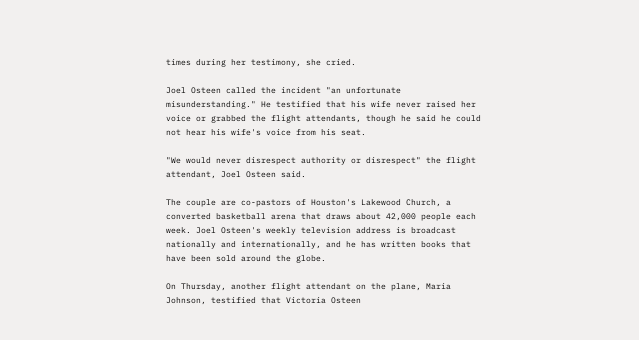times during her testimony, she cried.

Joel Osteen called the incident "an unfortunate misunderstanding." He testified that his wife never raised her voice or grabbed the flight attendants, though he said he could not hear his wife's voice from his seat.

"We would never disrespect authority or disrespect" the flight attendant, Joel Osteen said.

The couple are co-pastors of Houston's Lakewood Church, a converted basketball arena that draws about 42,000 people each week. Joel Osteen's weekly television address is broadcast nationally and internationally, and he has written books that have been sold around the globe.

On Thursday, another flight attendant on the plane, Maria Johnson, testified that Victoria Osteen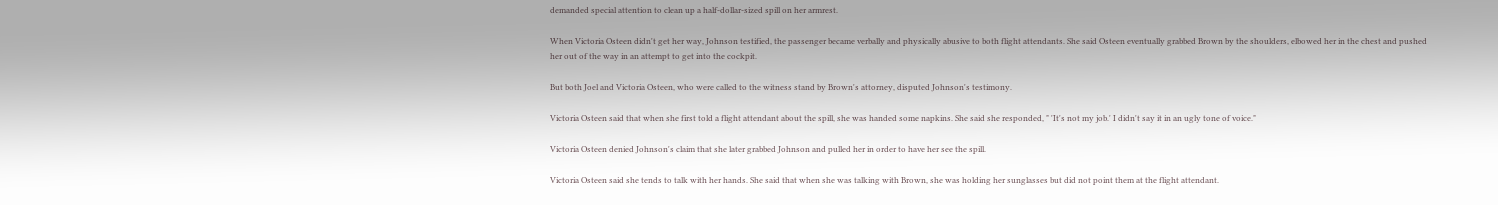demanded special attention to clean up a half-dollar-sized spill on her armrest.

When Victoria Osteen didn't get her way, Johnson testified, the passenger became verbally and physically abusive to both flight attendants. She said Osteen eventually grabbed Brown by the shoulders, elbowed her in the chest and pushed her out of the way in an attempt to get into the cockpit.

But both Joel and Victoria Osteen, who were called to the witness stand by Brown's attorney, disputed Johnson's testimony.

Victoria Osteen said that when she first told a flight attendant about the spill, she was handed some napkins. She said she responded, " 'It's not my job.' I didn't say it in an ugly tone of voice."

Victoria Osteen denied Johnson's claim that she later grabbed Johnson and pulled her in order to have her see the spill.

Victoria Osteen said she tends to talk with her hands. She said that when she was talking with Brown, she was holding her sunglasses but did not point them at the flight attendant.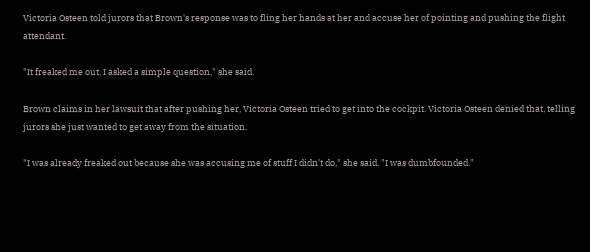Victoria Osteen told jurors that Brown's response was to fling her hands at her and accuse her of pointing and pushing the flight attendant.

"It freaked me out. I asked a simple question," she said.

Brown claims in her lawsuit that after pushing her, Victoria Osteen tried to get into the cockpit. Victoria Osteen denied that, telling jurors she just wanted to get away from the situation.

"I was already freaked out because she was accusing me of stuff I didn't do," she said. "I was dumbfounded."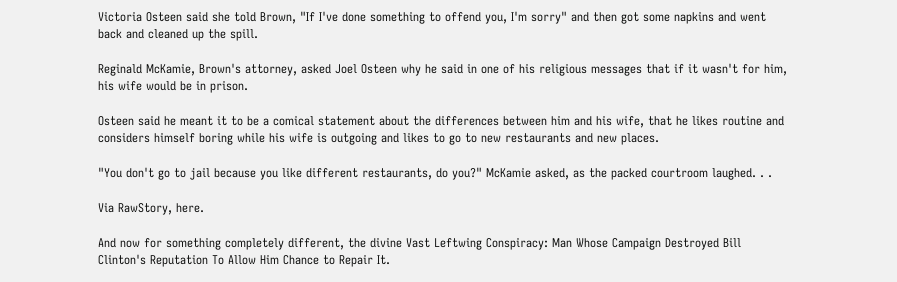Victoria Osteen said she told Brown, "If I've done something to offend you, I'm sorry" and then got some napkins and went back and cleaned up the spill.

Reginald McKamie, Brown's attorney, asked Joel Osteen why he said in one of his religious messages that if it wasn't for him, his wife would be in prison.

Osteen said he meant it to be a comical statement about the differences between him and his wife, that he likes routine and considers himself boring while his wife is outgoing and likes to go to new restaurants and new places.

"You don't go to jail because you like different restaurants, do you?" McKamie asked, as the packed courtroom laughed. . .

Via RawStory, here.

And now for something completely different, the divine Vast Leftwing Conspiracy: Man Whose Campaign Destroyed Bill Clinton's Reputation To Allow Him Chance to Repair It.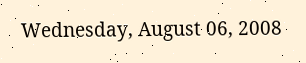Wednesday, August 06, 2008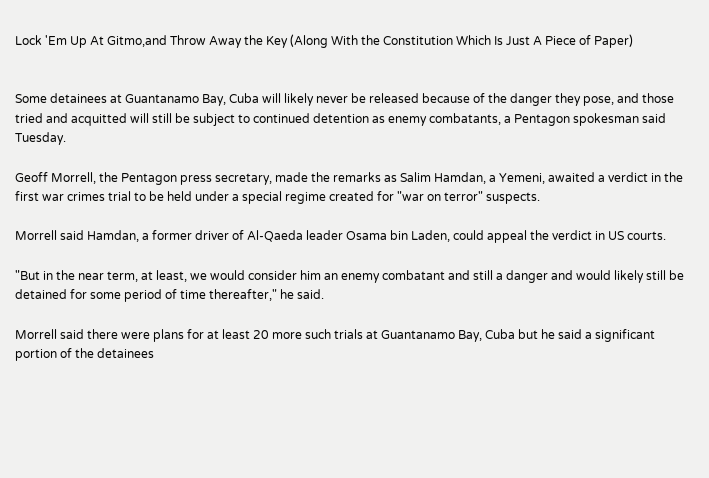Lock 'Em Up At Gitmo,and Throw Away the Key (Along With the Constitution Which Is Just A Piece of Paper)


Some detainees at Guantanamo Bay, Cuba will likely never be released because of the danger they pose, and those tried and acquitted will still be subject to continued detention as enemy combatants, a Pentagon spokesman said Tuesday.

Geoff Morrell, the Pentagon press secretary, made the remarks as Salim Hamdan, a Yemeni, awaited a verdict in the first war crimes trial to be held under a special regime created for "war on terror" suspects.

Morrell said Hamdan, a former driver of Al-Qaeda leader Osama bin Laden, could appeal the verdict in US courts.

"But in the near term, at least, we would consider him an enemy combatant and still a danger and would likely still be detained for some period of time thereafter," he said.

Morrell said there were plans for at least 20 more such trials at Guantanamo Bay, Cuba but he said a significant portion of the detainees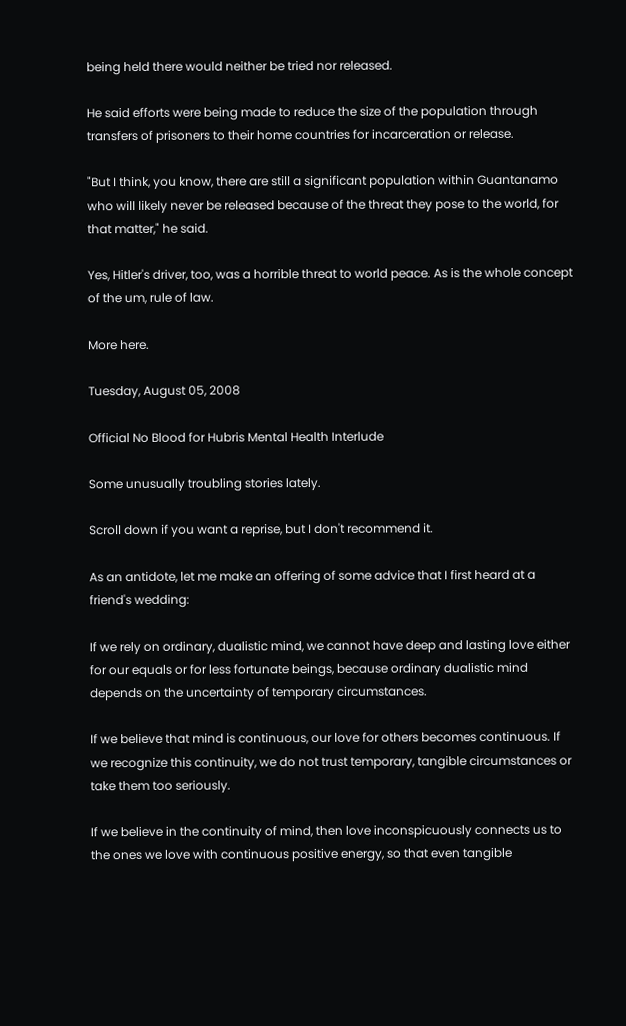being held there would neither be tried nor released.

He said efforts were being made to reduce the size of the population through transfers of prisoners to their home countries for incarceration or release.

"But I think, you know, there are still a significant population within Guantanamo who will likely never be released because of the threat they pose to the world, for that matter," he said.

Yes, Hitler's driver, too, was a horrible threat to world peace. As is the whole concept of the um, rule of law.

More here.

Tuesday, August 05, 2008

Official No Blood for Hubris Mental Health Interlude

Some unusually troubling stories lately.

Scroll down if you want a reprise, but I don't recommend it.

As an antidote, let me make an offering of some advice that I first heard at a friend's wedding:

If we rely on ordinary, dualistic mind, we cannot have deep and lasting love either for our equals or for less fortunate beings, because ordinary dualistic mind depends on the uncertainty of temporary circumstances.

If we believe that mind is continuous, our love for others becomes continuous. If we recognize this continuity, we do not trust temporary, tangible circumstances or take them too seriously.

If we believe in the continuity of mind, then love inconspicuously connects us to the ones we love with continuous positive energy, so that even tangible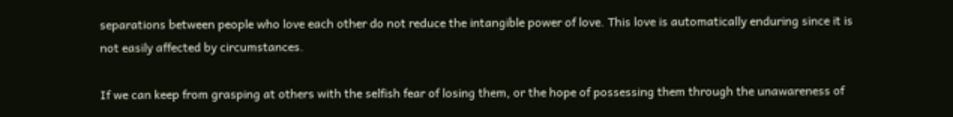separations between people who love each other do not reduce the intangible power of love. This love is automatically enduring since it is not easily affected by circumstances.

If we can keep from grasping at others with the selfish fear of losing them, or the hope of possessing them through the unawareness of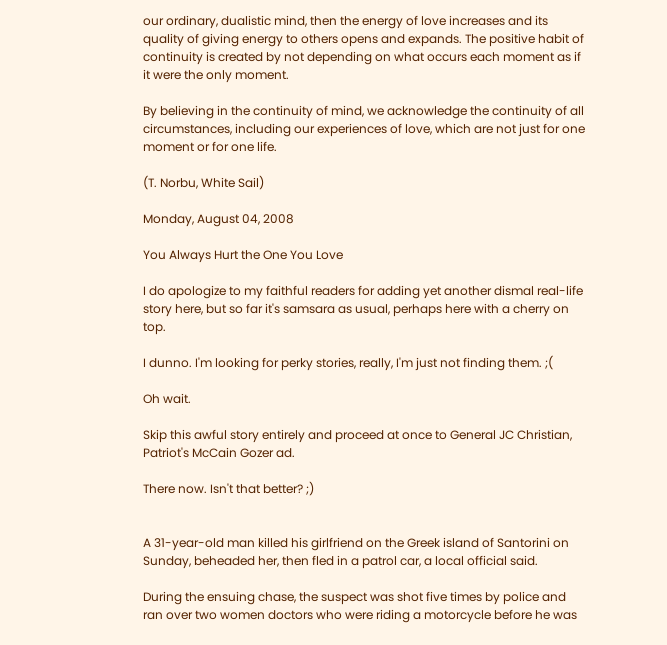our ordinary, dualistic mind, then the energy of love increases and its quality of giving energy to others opens and expands. The positive habit of continuity is created by not depending on what occurs each moment as if it were the only moment.

By believing in the continuity of mind, we acknowledge the continuity of all circumstances, including our experiences of love, which are not just for one moment or for one life.

(T. Norbu, White Sail)

Monday, August 04, 2008

You Always Hurt the One You Love

I do apologize to my faithful readers for adding yet another dismal real-life story here, but so far it's samsara as usual, perhaps here with a cherry on top.

I dunno. I'm looking for perky stories, really, I'm just not finding them. ;(

Oh wait.

Skip this awful story entirely and proceed at once to General JC Christian, Patriot's McCain Gozer ad.

There now. Isn't that better? ;)


A 31-year-old man killed his girlfriend on the Greek island of Santorini on Sunday, beheaded her, then fled in a patrol car, a local official said.

During the ensuing chase, the suspect was shot five times by police and ran over two women doctors who were riding a motorcycle before he was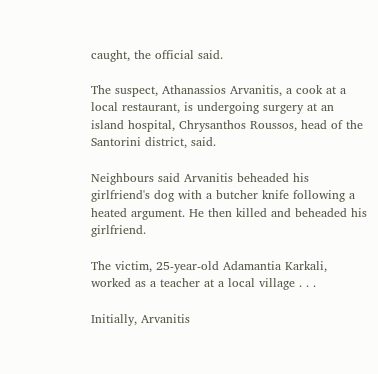caught, the official said.

The suspect, Athanassios Arvanitis, a cook at a local restaurant, is undergoing surgery at an island hospital, Chrysanthos Roussos, head of the Santorini district, said.

Neighbours said Arvanitis beheaded his girlfriend's dog with a butcher knife following a heated argument. He then killed and beheaded his girlfriend.

The victim, 25-year-old Adamantia Karkali, worked as a teacher at a local village . . .

Initially, Arvanitis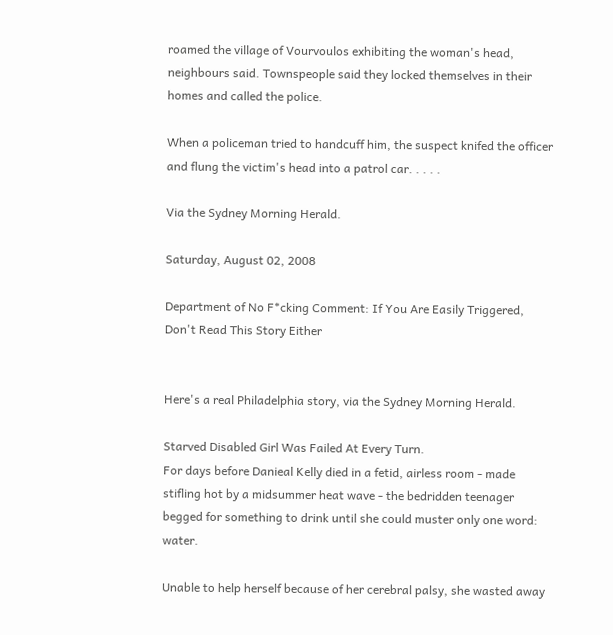roamed the village of Vourvoulos exhibiting the woman's head, neighbours said. Townspeople said they locked themselves in their homes and called the police.

When a policeman tried to handcuff him, the suspect knifed the officer and flung the victim's head into a patrol car. . . . .

Via the Sydney Morning Herald.

Saturday, August 02, 2008

Department of No F*cking Comment: If You Are Easily Triggered, Don't Read This Story Either


Here's a real Philadelphia story, via the Sydney Morning Herald.

Starved Disabled Girl Was Failed At Every Turn.
For days before Danieal Kelly died in a fetid, airless room - made stifling hot by a midsummer heat wave - the bedridden teenager begged for something to drink until she could muster only one word: water.

Unable to help herself because of her cerebral palsy, she wasted away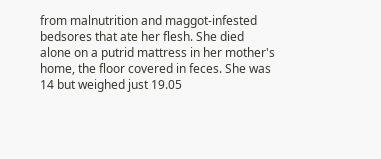from malnutrition and maggot-infested bedsores that ate her flesh. She died alone on a putrid mattress in her mother's home, the floor covered in feces. She was 14 but weighed just 19.05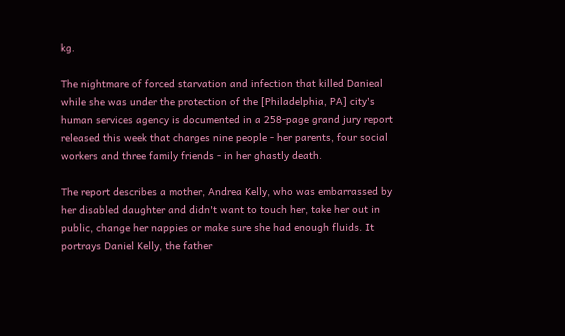kg.

The nightmare of forced starvation and infection that killed Danieal while she was under the protection of the [Philadelphia, PA] city's human services agency is documented in a 258-page grand jury report released this week that charges nine people - her parents, four social workers and three family friends - in her ghastly death.

The report describes a mother, Andrea Kelly, who was embarrassed by her disabled daughter and didn't want to touch her, take her out in public, change her nappies or make sure she had enough fluids. It portrays Daniel Kelly, the father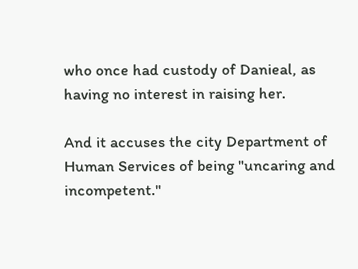who once had custody of Danieal, as having no interest in raising her.

And it accuses the city Department of Human Services of being "uncaring and incompetent."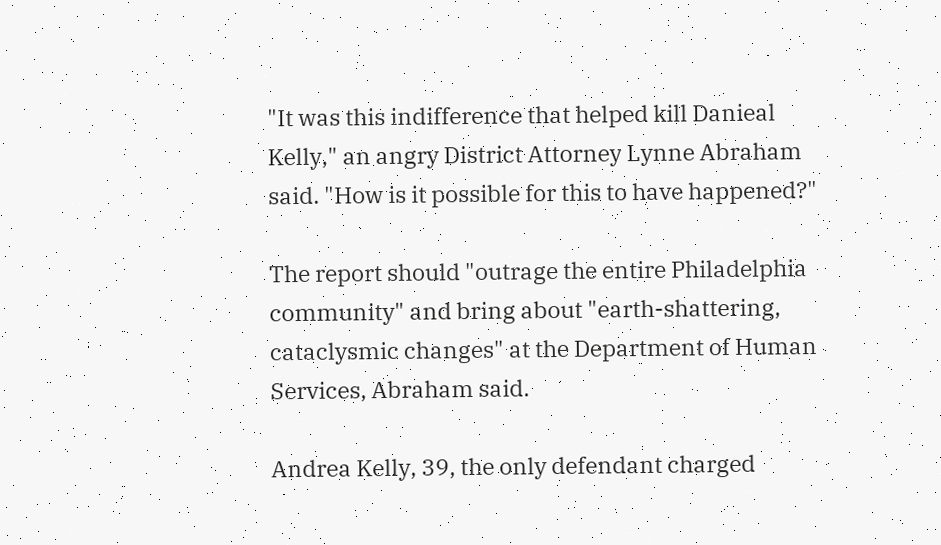"It was this indifference that helped kill Danieal Kelly," an angry District Attorney Lynne Abraham said. "How is it possible for this to have happened?"

The report should "outrage the entire Philadelphia community" and bring about "earth-shattering, cataclysmic changes" at the Department of Human Services, Abraham said.

Andrea Kelly, 39, the only defendant charged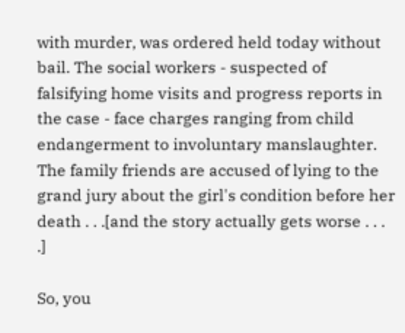with murder, was ordered held today without bail. The social workers - suspected of falsifying home visits and progress reports in the case - face charges ranging from child endangerment to involuntary manslaughter. The family friends are accused of lying to the grand jury about the girl's condition before her death . . .[and the story actually gets worse . . . .]

So, you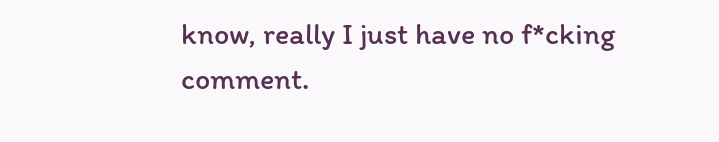know, really I just have no f*cking comment.